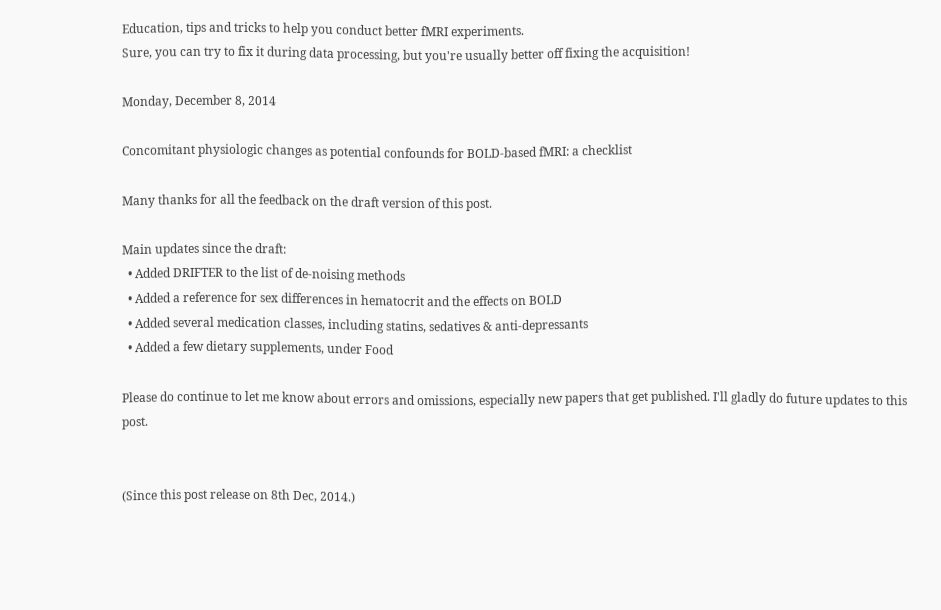Education, tips and tricks to help you conduct better fMRI experiments.
Sure, you can try to fix it during data processing, but you're usually better off fixing the acquisition!

Monday, December 8, 2014

Concomitant physiologic changes as potential confounds for BOLD-based fMRI: a checklist

Many thanks for all the feedback on the draft version of this post.

Main updates since the draft:
  • Added DRIFTER to the list of de-noising methods
  • Added a reference for sex differences in hematocrit and the effects on BOLD
  • Added several medication classes, including statins, sedatives & anti-depressants
  • Added a few dietary supplements, under Food

Please do continue to let me know about errors and omissions, especially new papers that get published. I'll gladly do future updates to this post.


(Since this post release on 8th Dec, 2014.)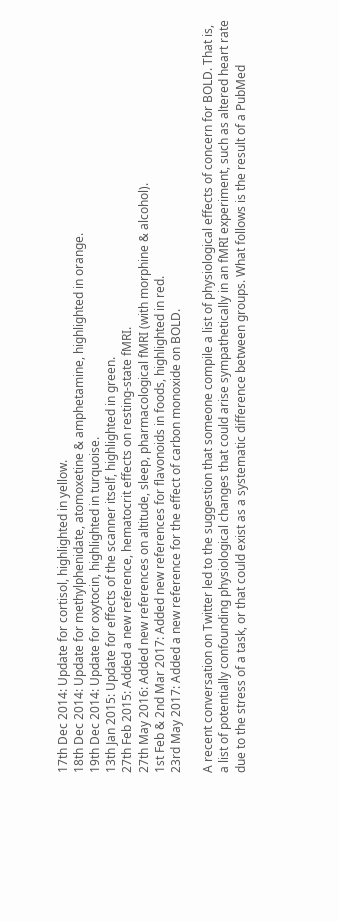17th Dec 2014: Update for cortisol, highlighted in yellow.
18th Dec 2014: Update for methylphenidate, atomoxetine & amphetamine, highlighted in orange.
19th Dec 2014: Update for oxytocin, highlighted in turquoise.
13th Jan 2015: Update for effects of the scanner itself, highlighted in green.
27th Feb 2015: Added a new reference, hematocrit effects on resting-state fMRI.
27th May 2016: Added new references on altitude, sleep, pharmacological fMRI (with morphine & alcohol).
1st Feb & 2nd Mar 2017: Added new references for flavonoids in foods, highlighted in red.
23rd May 2017: Added a new reference for the effect of carbon monoxide on BOLD.

A recent conversation on Twitter led to the suggestion that someone compile a list of physiological effects of concern for BOLD. That is, a list of potentially confounding physiological changes that could arise sympathetically in an fMRI experiment, such as altered heart rate due to the stress of a task, or that could exist as a systematic difference between groups. What follows is the result of a PubMed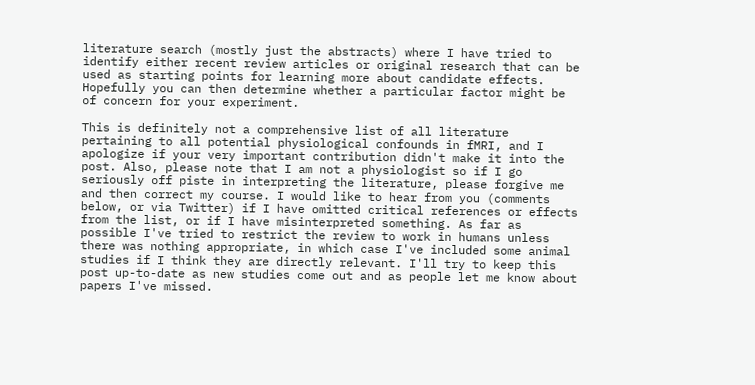literature search (mostly just the abstracts) where I have tried to identify either recent review articles or original research that can be used as starting points for learning more about candidate effects. Hopefully you can then determine whether a particular factor might be of concern for your experiment.

This is definitely not a comprehensive list of all literature pertaining to all potential physiological confounds in fMRI, and I apologize if your very important contribution didn't make it into the post. Also, please note that I am not a physiologist so if I go seriously off piste in interpreting the literature, please forgive me and then correct my course. I would like to hear from you (comments below, or via Twitter) if I have omitted critical references or effects from the list, or if I have misinterpreted something. As far as possible I've tried to restrict the review to work in humans unless there was nothing appropriate, in which case I've included some animal studies if I think they are directly relevant. I'll try to keep this post up-to-date as new studies come out and as people let me know about papers I've missed.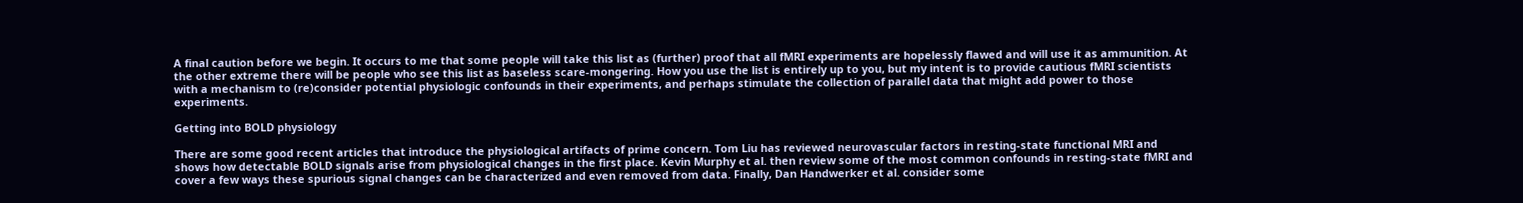A final caution before we begin. It occurs to me that some people will take this list as (further) proof that all fMRI experiments are hopelessly flawed and will use it as ammunition. At the other extreme there will be people who see this list as baseless scare-mongering. How you use the list is entirely up to you, but my intent is to provide cautious fMRI scientists with a mechanism to (re)consider potential physiologic confounds in their experiments, and perhaps stimulate the collection of parallel data that might add power to those experiments.

Getting into BOLD physiology

There are some good recent articles that introduce the physiological artifacts of prime concern. Tom Liu has reviewed neurovascular factors in resting-state functional MRI and shows how detectable BOLD signals arise from physiological changes in the first place. Kevin Murphy et al. then review some of the most common confounds in resting-state fMRI and cover a few ways these spurious signal changes can be characterized and even removed from data. Finally, Dan Handwerker et al. consider some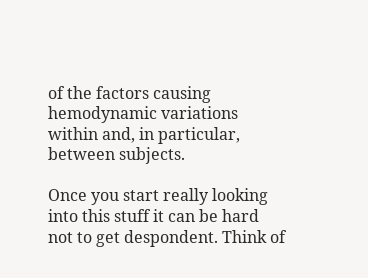of the factors causing hemodynamic variations within and, in particular, between subjects.

Once you start really looking into this stuff it can be hard not to get despondent. Think of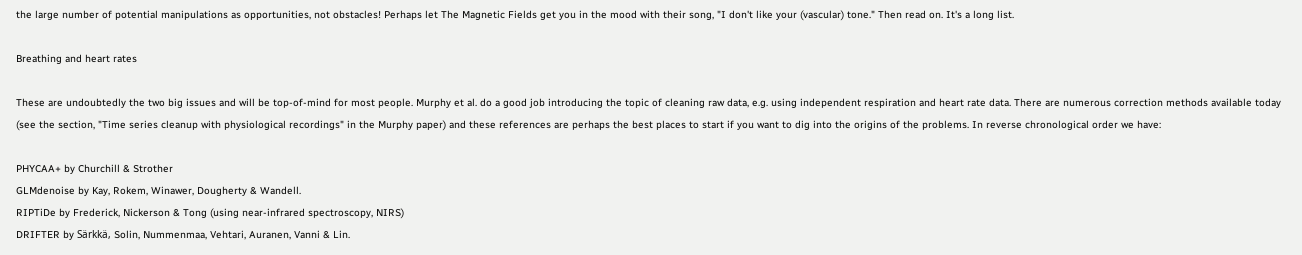the large number of potential manipulations as opportunities, not obstacles! Perhaps let The Magnetic Fields get you in the mood with their song, "I don't like your (vascular) tone." Then read on. It's a long list.

Breathing and heart rates

These are undoubtedly the two big issues and will be top-of-mind for most people. Murphy et al. do a good job introducing the topic of cleaning raw data, e.g. using independent respiration and heart rate data. There are numerous correction methods available today (see the section, "Time series cleanup with physiological recordings" in the Murphy paper) and these references are perhaps the best places to start if you want to dig into the origins of the problems. In reverse chronological order we have:

PHYCAA+ by Churchill & Strother
GLMdenoise by Kay, Rokem, Winawer, Dougherty & Wandell.
RIPTiDe by Frederick, Nickerson & Tong (using near-infrared spectroscopy, NIRS)
DRIFTER by Särkkä, Solin, Nummenmaa, Vehtari, Auranen, Vanni & Lin.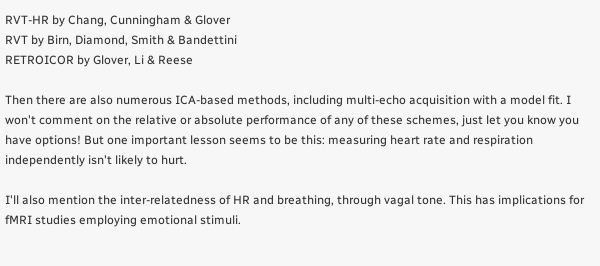RVT-HR by Chang, Cunningham & Glover
RVT by Birn, Diamond, Smith & Bandettini
RETROICOR by Glover, Li & Reese

Then there are also numerous ICA-based methods, including multi-echo acquisition with a model fit. I won't comment on the relative or absolute performance of any of these schemes, just let you know you have options! But one important lesson seems to be this: measuring heart rate and respiration independently isn't likely to hurt.

I'll also mention the inter-relatedness of HR and breathing, through vagal tone. This has implications for fMRI studies employing emotional stimuli.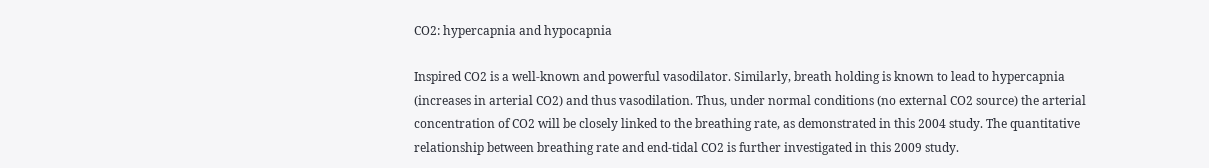CO2: hypercapnia and hypocapnia

Inspired CO2 is a well-known and powerful vasodilator. Similarly, breath holding is known to lead to hypercapnia (increases in arterial CO2) and thus vasodilation. Thus, under normal conditions (no external CO2 source) the arterial concentration of CO2 will be closely linked to the breathing rate, as demonstrated in this 2004 study. The quantitative relationship between breathing rate and end-tidal CO2 is further investigated in this 2009 study.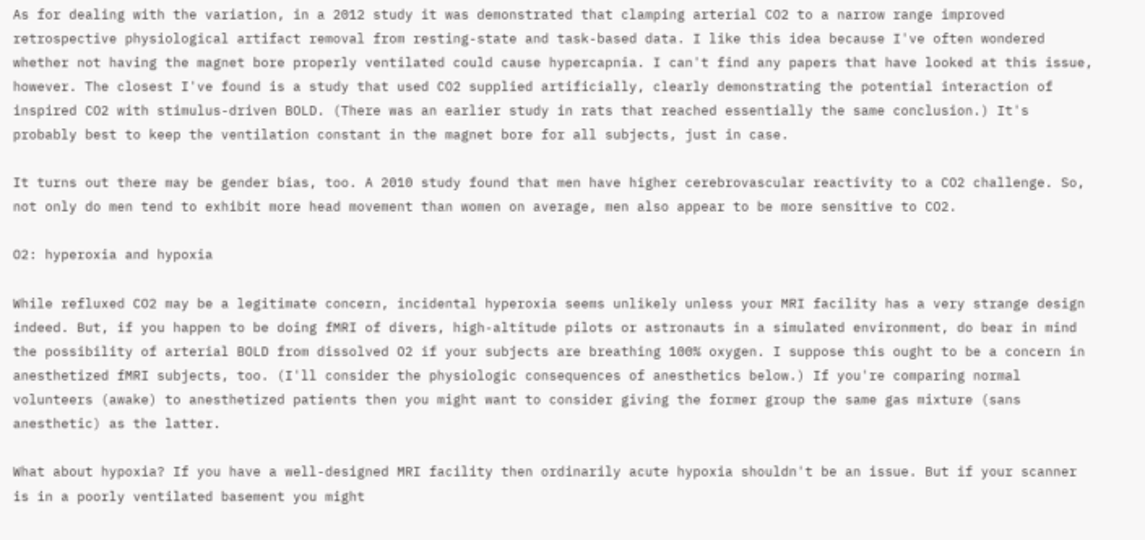As for dealing with the variation, in a 2012 study it was demonstrated that clamping arterial CO2 to a narrow range improved retrospective physiological artifact removal from resting-state and task-based data. I like this idea because I've often wondered whether not having the magnet bore properly ventilated could cause hypercapnia. I can't find any papers that have looked at this issue, however. The closest I've found is a study that used CO2 supplied artificially, clearly demonstrating the potential interaction of inspired CO2 with stimulus-driven BOLD. (There was an earlier study in rats that reached essentially the same conclusion.) It's probably best to keep the ventilation constant in the magnet bore for all subjects, just in case.

It turns out there may be gender bias, too. A 2010 study found that men have higher cerebrovascular reactivity to a CO2 challenge. So, not only do men tend to exhibit more head movement than women on average, men also appear to be more sensitive to CO2.

O2: hyperoxia and hypoxia

While refluxed CO2 may be a legitimate concern, incidental hyperoxia seems unlikely unless your MRI facility has a very strange design indeed. But, if you happen to be doing fMRI of divers, high-altitude pilots or astronauts in a simulated environment, do bear in mind the possibility of arterial BOLD from dissolved O2 if your subjects are breathing 100% oxygen. I suppose this ought to be a concern in anesthetized fMRI subjects, too. (I'll consider the physiologic consequences of anesthetics below.) If you're comparing normal volunteers (awake) to anesthetized patients then you might want to consider giving the former group the same gas mixture (sans anesthetic) as the latter.

What about hypoxia? If you have a well-designed MRI facility then ordinarily acute hypoxia shouldn't be an issue. But if your scanner is in a poorly ventilated basement you might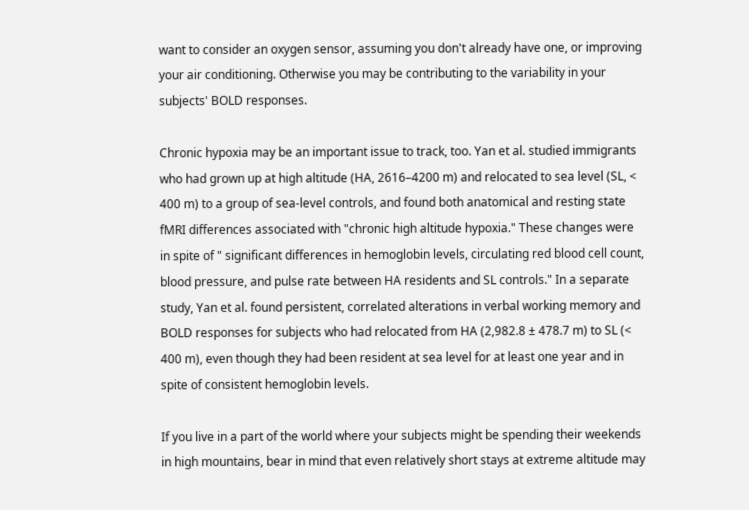want to consider an oxygen sensor, assuming you don't already have one, or improving your air conditioning. Otherwise you may be contributing to the variability in your subjects' BOLD responses.

Chronic hypoxia may be an important issue to track, too. Yan et al. studied immigrants who had grown up at high altitude (HA, 2616–4200 m) and relocated to sea level (SL, < 400 m) to a group of sea-level controls, and found both anatomical and resting state fMRI differences associated with "chronic high altitude hypoxia." These changes were in spite of " significant differences in hemoglobin levels, circulating red blood cell count, blood pressure, and pulse rate between HA residents and SL controls." In a separate study, Yan et al. found persistent, correlated alterations in verbal working memory and BOLD responses for subjects who had relocated from HA (2,982.8 ± 478.7 m) to SL (< 400 m), even though they had been resident at sea level for at least one year and in spite of consistent hemoglobin levels.

If you live in a part of the world where your subjects might be spending their weekends in high mountains, bear in mind that even relatively short stays at extreme altitude may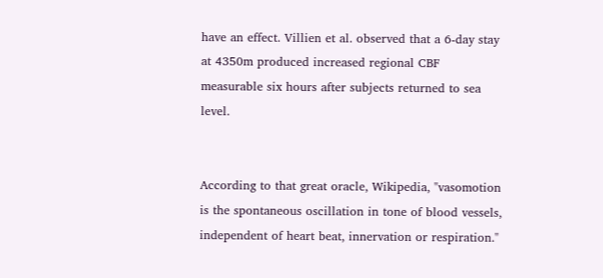have an effect. Villien et al. observed that a 6-day stay at 4350m produced increased regional CBF measurable six hours after subjects returned to sea level.


According to that great oracle, Wikipedia, "vasomotion is the spontaneous oscillation in tone of blood vessels, independent of heart beat, innervation or respiration."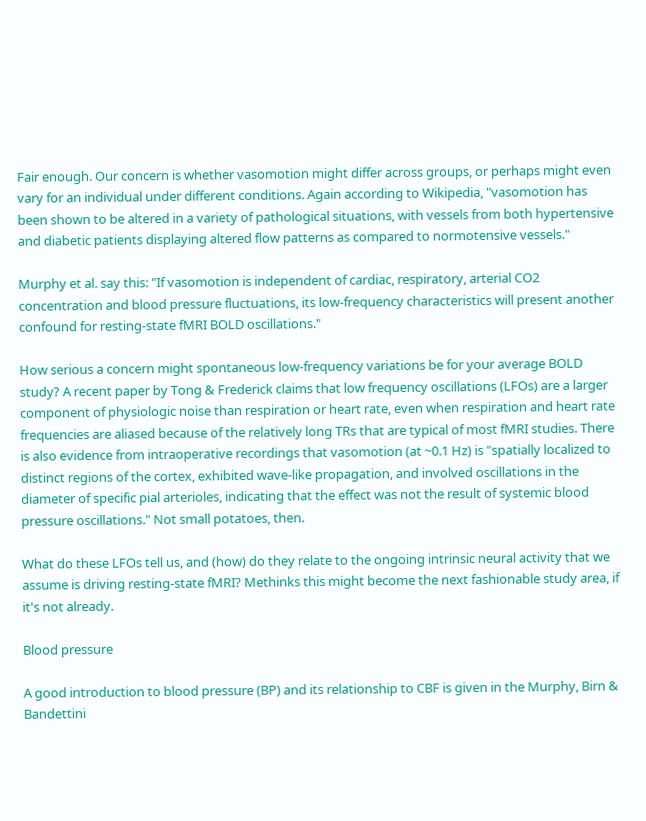Fair enough. Our concern is whether vasomotion might differ across groups, or perhaps might even vary for an individual under different conditions. Again according to Wikipedia, "vasomotion has been shown to be altered in a variety of pathological situations, with vessels from both hypertensive and diabetic patients displaying altered flow patterns as compared to normotensive vessels."

Murphy et al. say this: "If vasomotion is independent of cardiac, respiratory, arterial CO2 concentration and blood pressure fluctuations, its low-frequency characteristics will present another confound for resting-state fMRI BOLD oscillations."

How serious a concern might spontaneous low-frequency variations be for your average BOLD study? A recent paper by Tong & Frederick claims that low frequency oscillations (LFOs) are a larger component of physiologic noise than respiration or heart rate, even when respiration and heart rate frequencies are aliased because of the relatively long TRs that are typical of most fMRI studies. There is also evidence from intraoperative recordings that vasomotion (at ~0.1 Hz) is "spatially localized to distinct regions of the cortex, exhibited wave-like propagation, and involved oscillations in the diameter of specific pial arterioles, indicating that the effect was not the result of systemic blood pressure oscillations." Not small potatoes, then.

What do these LFOs tell us, and (how) do they relate to the ongoing intrinsic neural activity that we assume is driving resting-state fMRI? Methinks this might become the next fashionable study area, if it's not already.

Blood pressure

A good introduction to blood pressure (BP) and its relationship to CBF is given in the Murphy, Birn & Bandettini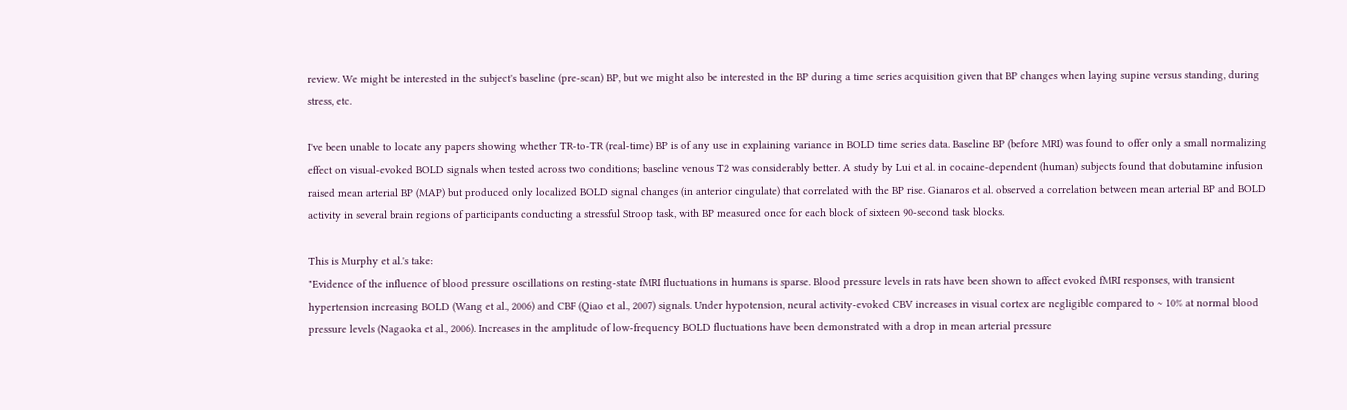review. We might be interested in the subject's baseline (pre-scan) BP, but we might also be interested in the BP during a time series acquisition given that BP changes when laying supine versus standing, during stress, etc.

I've been unable to locate any papers showing whether TR-to-TR (real-time) BP is of any use in explaining variance in BOLD time series data. Baseline BP (before MRI) was found to offer only a small normalizing effect on visual-evoked BOLD signals when tested across two conditions; baseline venous T2 was considerably better. A study by Lui et al. in cocaine-dependent (human) subjects found that dobutamine infusion raised mean arterial BP (MAP) but produced only localized BOLD signal changes (in anterior cingulate) that correlated with the BP rise. Gianaros et al. observed a correlation between mean arterial BP and BOLD activity in several brain regions of participants conducting a stressful Stroop task, with BP measured once for each block of sixteen 90-second task blocks.

This is Murphy et al.'s take:
"Evidence of the influence of blood pressure oscillations on resting-state fMRI fluctuations in humans is sparse. Blood pressure levels in rats have been shown to affect evoked fMRI responses, with transient hypertension increasing BOLD (Wang et al., 2006) and CBF (Qiao et al., 2007) signals. Under hypotension, neural activity-evoked CBV increases in visual cortex are negligible compared to ~ 10% at normal blood pressure levels (Nagaoka et al., 2006). Increases in the amplitude of low-frequency BOLD fluctuations have been demonstrated with a drop in mean arterial pressure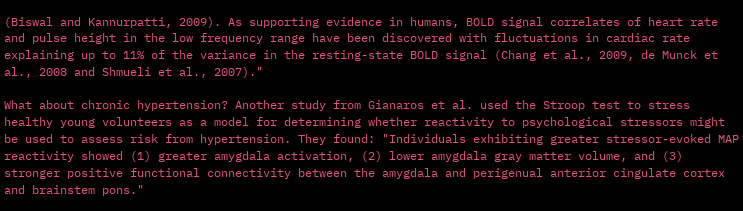(Biswal and Kannurpatti, 2009). As supporting evidence in humans, BOLD signal correlates of heart rate and pulse height in the low frequency range have been discovered with fluctuations in cardiac rate explaining up to 11% of the variance in the resting-state BOLD signal (Chang et al., 2009, de Munck et al., 2008 and Shmueli et al., 2007)."

What about chronic hypertension? Another study from Gianaros et al. used the Stroop test to stress healthy young volunteers as a model for determining whether reactivity to psychological stressors might be used to assess risk from hypertension. They found: "Individuals exhibiting greater stressor-evoked MAP reactivity showed (1) greater amygdala activation, (2) lower amygdala gray matter volume, and (3) stronger positive functional connectivity between the amygdala and perigenual anterior cingulate cortex and brainstem pons."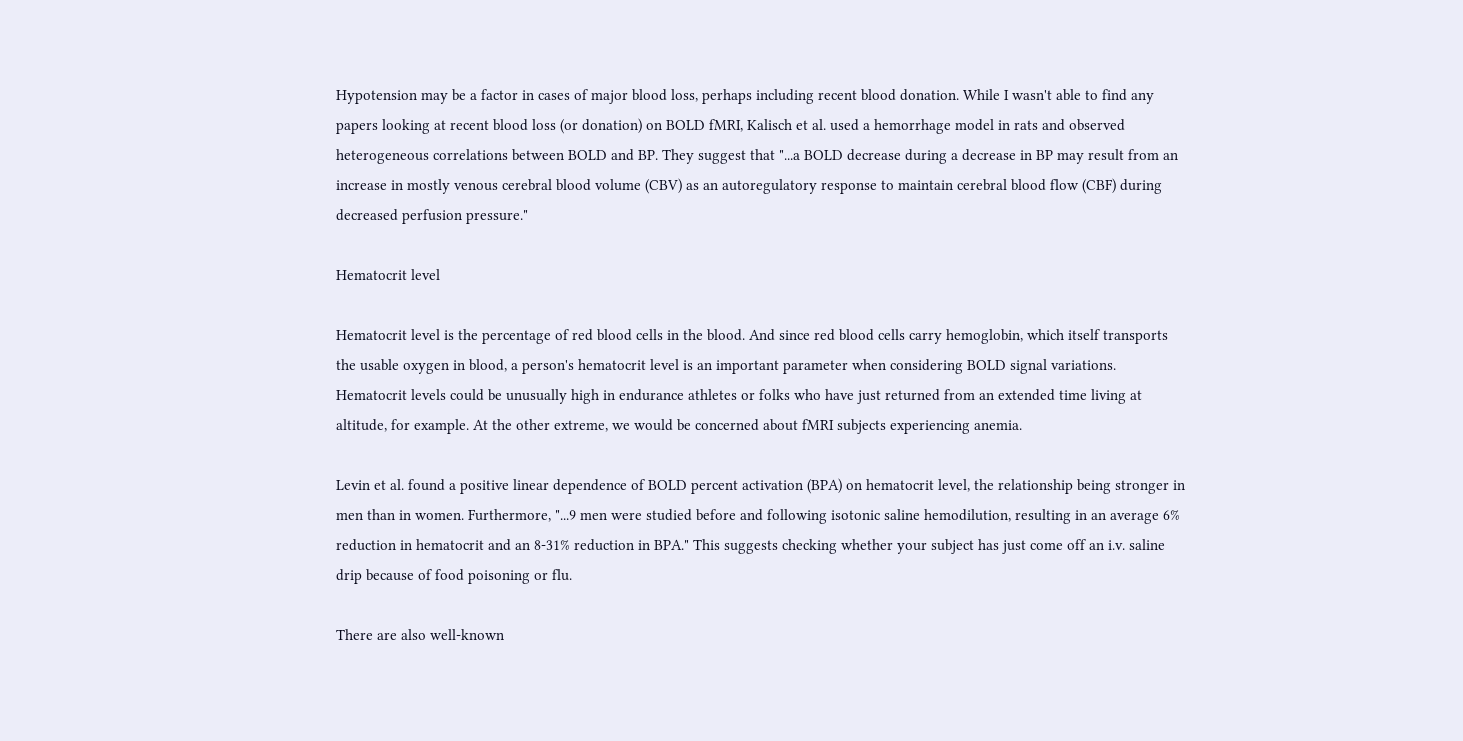Hypotension may be a factor in cases of major blood loss, perhaps including recent blood donation. While I wasn't able to find any papers looking at recent blood loss (or donation) on BOLD fMRI, Kalisch et al. used a hemorrhage model in rats and observed heterogeneous correlations between BOLD and BP. They suggest that "...a BOLD decrease during a decrease in BP may result from an increase in mostly venous cerebral blood volume (CBV) as an autoregulatory response to maintain cerebral blood flow (CBF) during decreased perfusion pressure."

Hematocrit level

Hematocrit level is the percentage of red blood cells in the blood. And since red blood cells carry hemoglobin, which itself transports the usable oxygen in blood, a person's hematocrit level is an important parameter when considering BOLD signal variations. Hematocrit levels could be unusually high in endurance athletes or folks who have just returned from an extended time living at altitude, for example. At the other extreme, we would be concerned about fMRI subjects experiencing anemia.

Levin et al. found a positive linear dependence of BOLD percent activation (BPA) on hematocrit level, the relationship being stronger in men than in women. Furthermore, "...9 men were studied before and following isotonic saline hemodilution, resulting in an average 6% reduction in hematocrit and an 8-31% reduction in BPA." This suggests checking whether your subject has just come off an i.v. saline drip because of food poisoning or flu.

There are also well-known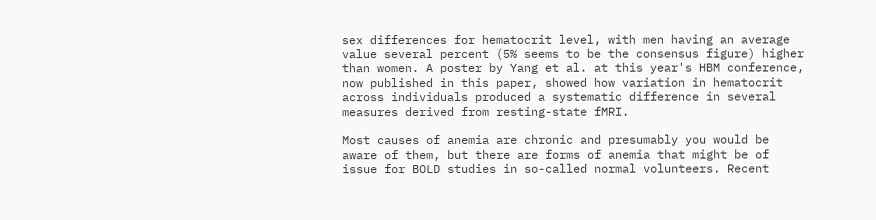sex differences for hematocrit level, with men having an average value several percent (5% seems to be the consensus figure) higher than women. A poster by Yang et al. at this year's HBM conference, now published in this paper, showed how variation in hematocrit across individuals produced a systematic difference in several measures derived from resting-state fMRI.

Most causes of anemia are chronic and presumably you would be aware of them, but there are forms of anemia that might be of issue for BOLD studies in so-called normal volunteers. Recent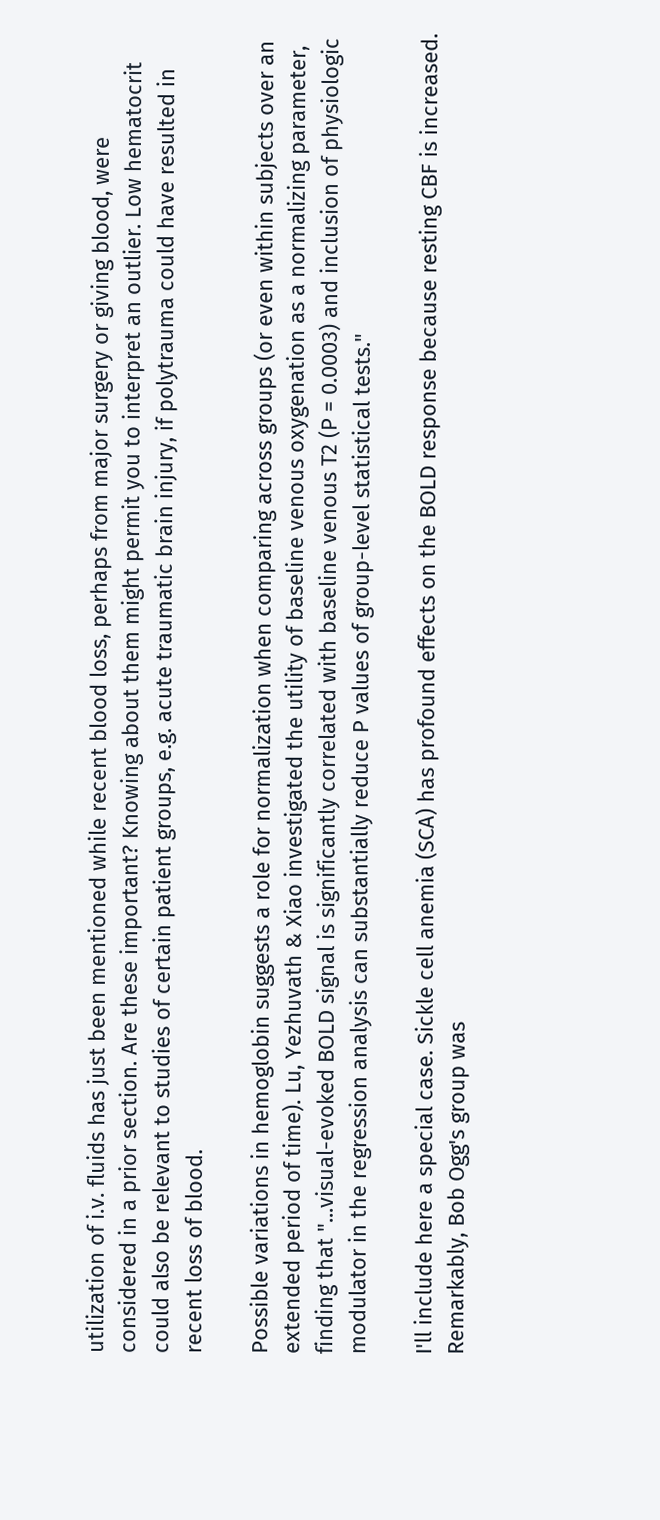utilization of i.v. fluids has just been mentioned while recent blood loss, perhaps from major surgery or giving blood, were considered in a prior section. Are these important? Knowing about them might permit you to interpret an outlier. Low hematocrit could also be relevant to studies of certain patient groups, e.g. acute traumatic brain injury, if polytrauma could have resulted in recent loss of blood.

Possible variations in hemoglobin suggests a role for normalization when comparing across groups (or even within subjects over an extended period of time). Lu, Yezhuvath & Xiao investigated the utility of baseline venous oxygenation as a normalizing parameter, finding that "...visual-evoked BOLD signal is significantly correlated with baseline venous T2 (P = 0.0003) and inclusion of physiologic modulator in the regression analysis can substantially reduce P values of group-level statistical tests."

I'll include here a special case. Sickle cell anemia (SCA) has profound effects on the BOLD response because resting CBF is increased. Remarkably, Bob Ogg's group was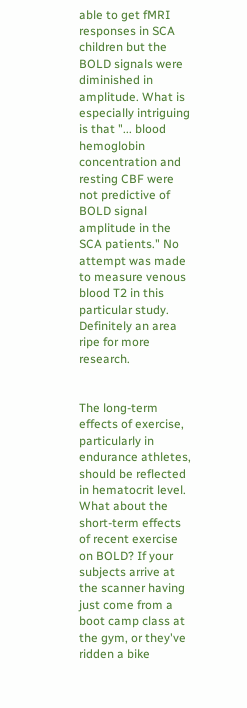able to get fMRI responses in SCA children but the BOLD signals were diminished in amplitude. What is especially intriguing is that "... blood hemoglobin concentration and resting CBF were not predictive of BOLD signal amplitude in the SCA patients." No attempt was made to measure venous blood T2 in this particular study. Definitely an area ripe for more research.


The long-term effects of exercise, particularly in endurance athletes, should be reflected in hematocrit level. What about the short-term effects of recent exercise on BOLD? If your subjects arrive at the scanner having just come from a boot camp class at the gym, or they've ridden a bike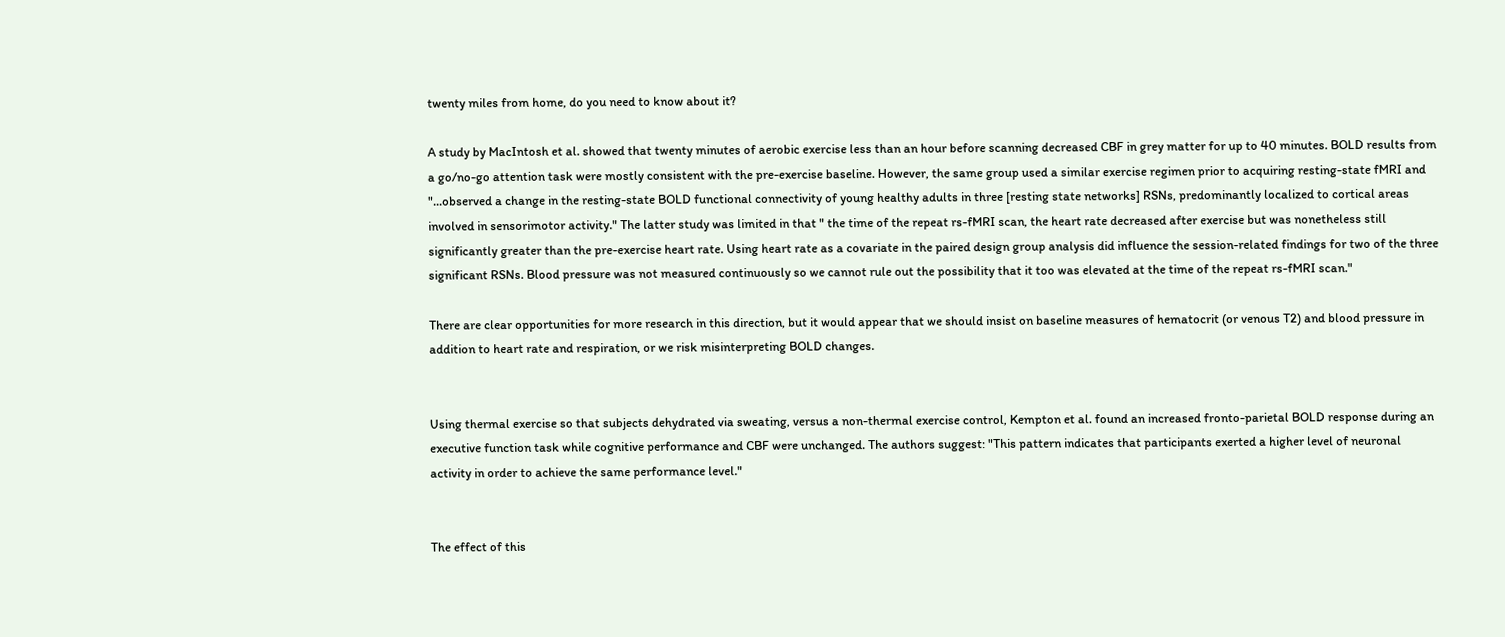twenty miles from home, do you need to know about it?

A study by MacIntosh et al. showed that twenty minutes of aerobic exercise less than an hour before scanning decreased CBF in grey matter for up to 40 minutes. BOLD results from a go/no-go attention task were mostly consistent with the pre-exercise baseline. However, the same group used a similar exercise regimen prior to acquiring resting-state fMRI and "...observed a change in the resting-state BOLD functional connectivity of young healthy adults in three [resting state networks] RSNs, predominantly localized to cortical areas involved in sensorimotor activity." The latter study was limited in that " the time of the repeat rs-fMRI scan, the heart rate decreased after exercise but was nonetheless still significantly greater than the pre-exercise heart rate. Using heart rate as a covariate in the paired design group analysis did influence the session-related findings for two of the three significant RSNs. Blood pressure was not measured continuously so we cannot rule out the possibility that it too was elevated at the time of the repeat rs-fMRI scan."

There are clear opportunities for more research in this direction, but it would appear that we should insist on baseline measures of hematocrit (or venous T2) and blood pressure in addition to heart rate and respiration, or we risk misinterpreting BOLD changes.


Using thermal exercise so that subjects dehydrated via sweating, versus a non-thermal exercise control, Kempton et al. found an increased fronto-parietal BOLD response during an executive function task while cognitive performance and CBF were unchanged. The authors suggest: "This pattern indicates that participants exerted a higher level of neuronal activity in order to achieve the same performance level."


The effect of this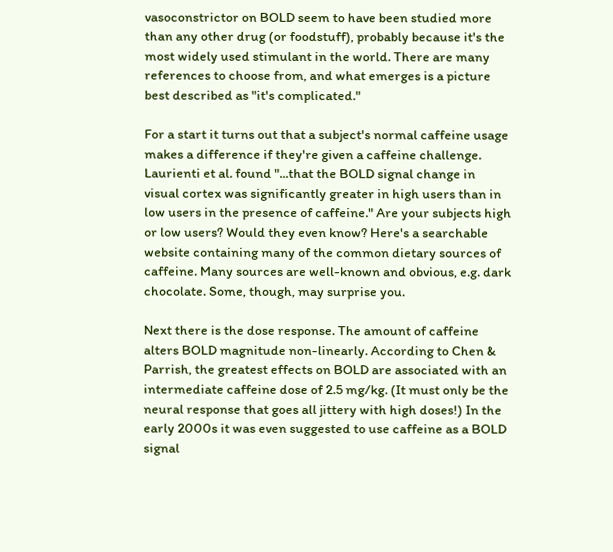vasoconstrictor on BOLD seem to have been studied more than any other drug (or foodstuff), probably because it's the most widely used stimulant in the world. There are many references to choose from, and what emerges is a picture best described as "it's complicated."

For a start it turns out that a subject's normal caffeine usage makes a difference if they're given a caffeine challenge. Laurienti et al. found "...that the BOLD signal change in visual cortex was significantly greater in high users than in low users in the presence of caffeine." Are your subjects high or low users? Would they even know? Here's a searchable website containing many of the common dietary sources of caffeine. Many sources are well-known and obvious, e.g. dark chocolate. Some, though, may surprise you.

Next there is the dose response. The amount of caffeine alters BOLD magnitude non-linearly. According to Chen & Parrish, the greatest effects on BOLD are associated with an intermediate caffeine dose of 2.5 mg/kg. (It must only be the neural response that goes all jittery with high doses!) In the early 2000s it was even suggested to use caffeine as a BOLD signal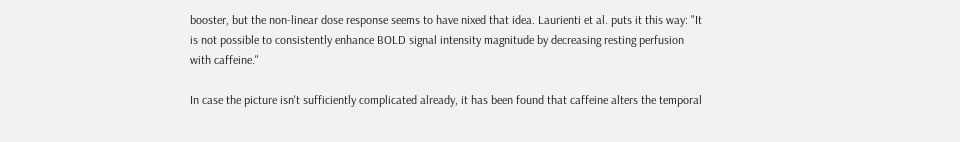booster, but the non-linear dose response seems to have nixed that idea. Laurienti et al. puts it this way: "It is not possible to consistently enhance BOLD signal intensity magnitude by decreasing resting perfusion with caffeine."

In case the picture isn't sufficiently complicated already, it has been found that caffeine alters the temporal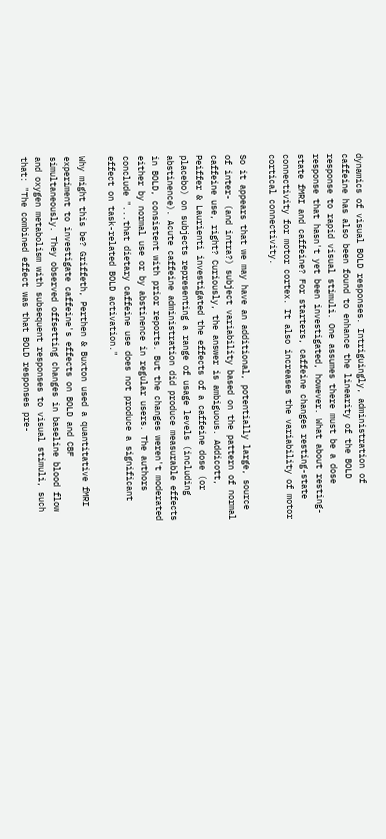dynamics of visual BOLD responses. Intriguingly, administration of caffeine has also been found to enhance the linearity of the BOLD response to rapid visual stimuli. One assumes there must be a dose response that hasn't yet been investigated, however. What about resting-state fMRI and caffeine? For starters, caffeine changes resting-state connectivity for motor cortex. It also increases the variability of motor cortical connectivity.

So it appears that we may have an additional, potentially large, source of inter- (and intra?) subject variability based on the pattern of normal caffeine use, right? Curiously, the answer is ambiguous. Addicott, Peiffer & Laurienti investigated the effects of a caffeine dose (or placebo) on subjects representing a range of usage levels (including abstinence). Acute caffeine administration did produce measurable effects in BOLD, consistent with prior reports. But the changes weren't moderated either by normal use or by abstinence in regular users. The authors conclude "...that dietary caffeine use does not produce a significant effect on task-related BOLD activation."

Why might this be? Griffeth, Perthen & Buxton used a quantitative fMRI experiment to investigate caffeine's effects on BOLD and CBF simultaneously. They observed offsetting changes in baseline blood flow and oxygen metabolism with subsequent responses to visual stimuli, such that: "The combined effect was that BOLD responses pre-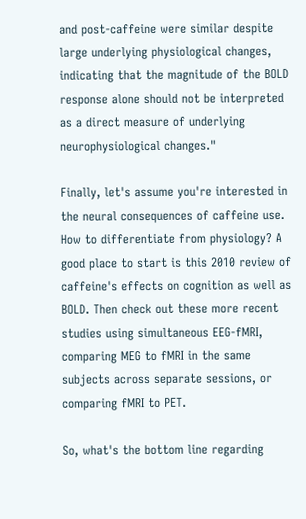and post-caffeine were similar despite large underlying physiological changes, indicating that the magnitude of the BOLD response alone should not be interpreted as a direct measure of underlying neurophysiological changes."

Finally, let's assume you're interested in the neural consequences of caffeine use. How to differentiate from physiology? A good place to start is this 2010 review of caffeine's effects on cognition as well as BOLD. Then check out these more recent studies using simultaneous EEG-fMRI, comparing MEG to fMRI in the same subjects across separate sessions, or comparing fMRI to PET.

So, what's the bottom line regarding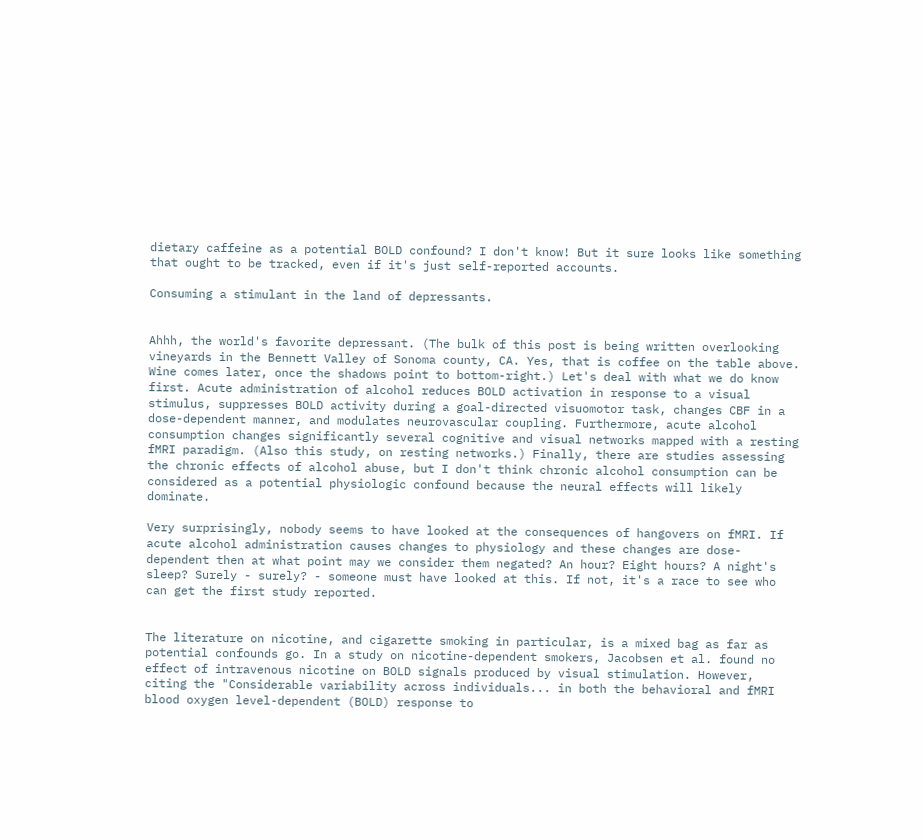dietary caffeine as a potential BOLD confound? I don't know! But it sure looks like something that ought to be tracked, even if it's just self-reported accounts.

Consuming a stimulant in the land of depressants.


Ahhh, the world's favorite depressant. (The bulk of this post is being written overlooking vineyards in the Bennett Valley of Sonoma county, CA. Yes, that is coffee on the table above. Wine comes later, once the shadows point to bottom-right.) Let's deal with what we do know first. Acute administration of alcohol reduces BOLD activation in response to a visual stimulus, suppresses BOLD activity during a goal-directed visuomotor task, changes CBF in a dose-dependent manner, and modulates neurovascular coupling. Furthermore, acute alcohol consumption changes significantly several cognitive and visual networks mapped with a resting fMRI paradigm. (Also this study, on resting networks.) Finally, there are studies assessing the chronic effects of alcohol abuse, but I don't think chronic alcohol consumption can be considered as a potential physiologic confound because the neural effects will likely dominate.

Very surprisingly, nobody seems to have looked at the consequences of hangovers on fMRI. If acute alcohol administration causes changes to physiology and these changes are dose-dependent then at what point may we consider them negated? An hour? Eight hours? A night's sleep? Surely - surely? - someone must have looked at this. If not, it's a race to see who can get the first study reported.


The literature on nicotine, and cigarette smoking in particular, is a mixed bag as far as potential confounds go. In a study on nicotine-dependent smokers, Jacobsen et al. found no effect of intravenous nicotine on BOLD signals produced by visual stimulation. However, citing the "Considerable variability across individuals... in both the behavioral and fMRI blood oxygen level-dependent (BOLD) response to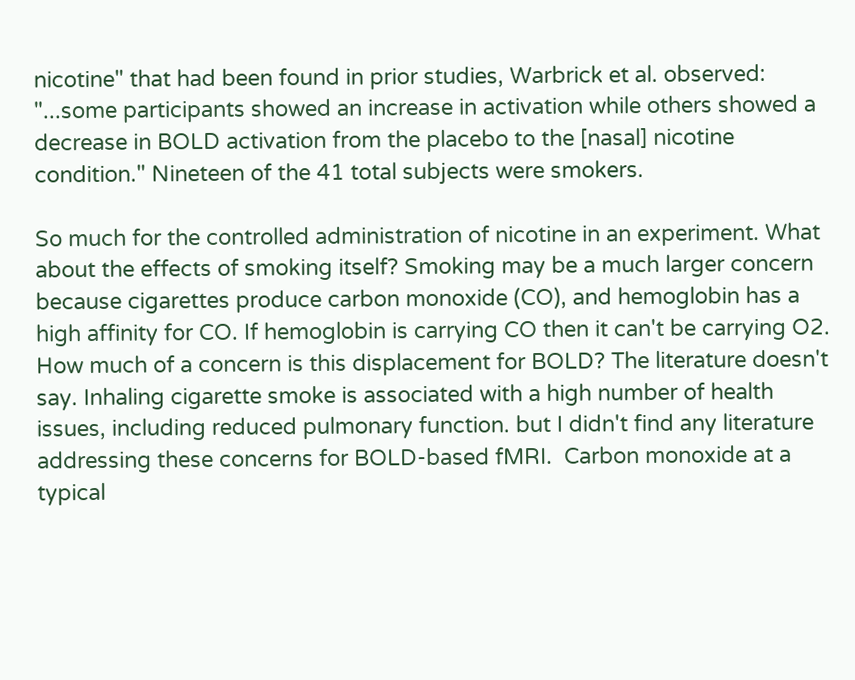nicotine" that had been found in prior studies, Warbrick et al. observed: "...some participants showed an increase in activation while others showed a decrease in BOLD activation from the placebo to the [nasal] nicotine condition." Nineteen of the 41 total subjects were smokers.

So much for the controlled administration of nicotine in an experiment. What about the effects of smoking itself? Smoking may be a much larger concern because cigarettes produce carbon monoxide (CO), and hemoglobin has a high affinity for CO. If hemoglobin is carrying CO then it can't be carrying O2. How much of a concern is this displacement for BOLD? The literature doesn't say. Inhaling cigarette smoke is associated with a high number of health issues, including reduced pulmonary function. but I didn't find any literature addressing these concerns for BOLD-based fMRI.  Carbon monoxide at a typical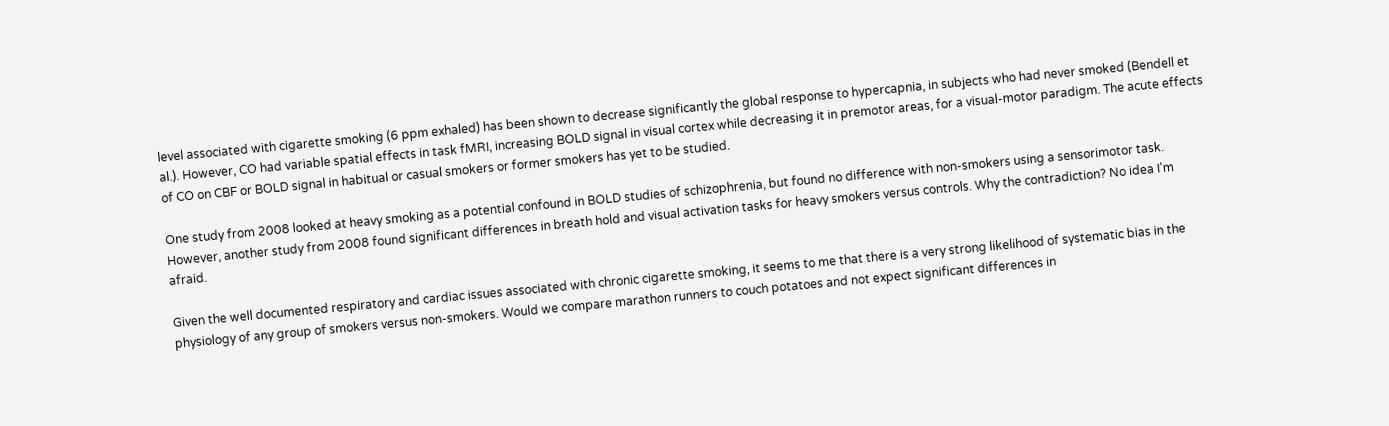level associated with cigarette smoking (6 ppm exhaled) has been shown to decrease significantly the global response to hypercapnia, in subjects who had never smoked (Bendell et al.). However, CO had variable spatial effects in task fMRI, increasing BOLD signal in visual cortex while decreasing it in premotor areas, for a visual-motor paradigm. The acute effects of CO on CBF or BOLD signal in habitual or casual smokers or former smokers has yet to be studied.

One study from 2008 looked at heavy smoking as a potential confound in BOLD studies of schizophrenia, but found no difference with non-smokers using a sensorimotor task. However, another study from 2008 found significant differences in breath hold and visual activation tasks for heavy smokers versus controls. Why the contradiction? No idea I'm afraid.

Given the well documented respiratory and cardiac issues associated with chronic cigarette smoking, it seems to me that there is a very strong likelihood of systematic bias in the physiology of any group of smokers versus non-smokers. Would we compare marathon runners to couch potatoes and not expect significant differences in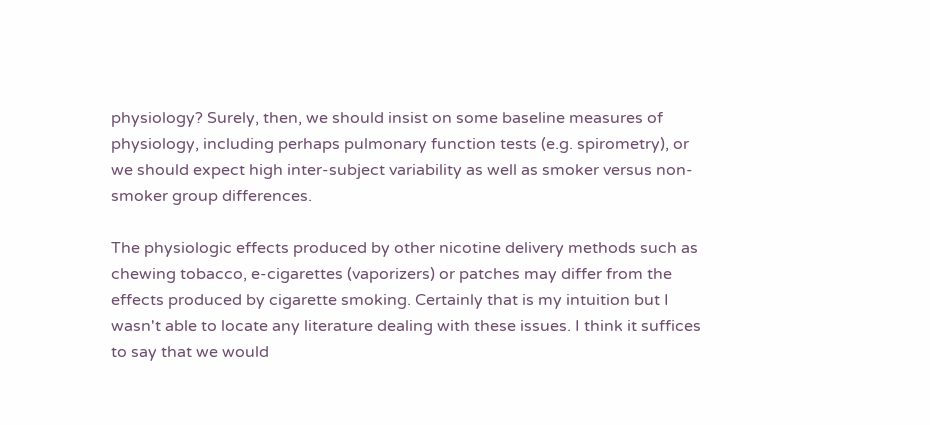physiology? Surely, then, we should insist on some baseline measures of physiology, including perhaps pulmonary function tests (e.g. spirometry), or we should expect high inter-subject variability as well as smoker versus non-smoker group differences.

The physiologic effects produced by other nicotine delivery methods such as chewing tobacco, e-cigarettes (vaporizers) or patches may differ from the effects produced by cigarette smoking. Certainly that is my intuition but I wasn't able to locate any literature dealing with these issues. I think it suffices to say that we would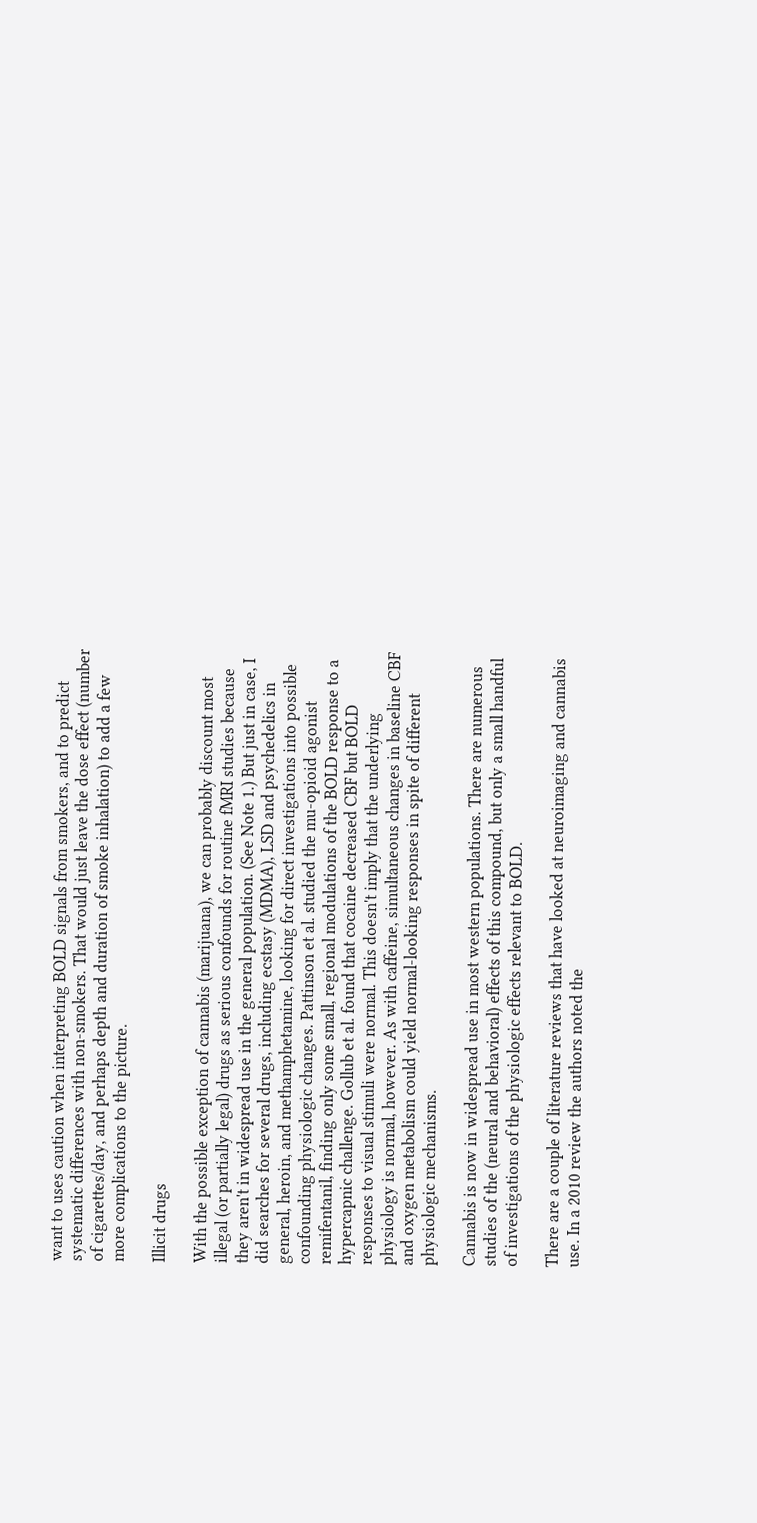want to uses caution when interpreting BOLD signals from smokers, and to predict systematic differences with non-smokers. That would just leave the dose effect (number of cigarettes/day, and perhaps depth and duration of smoke inhalation) to add a few more complications to the picture.

Illicit drugs

With the possible exception of cannabis (marijuana), we can probably discount most illegal (or partially legal) drugs as serious confounds for routine fMRI studies because they aren't in widespread use in the general population. (See Note 1.) But just in case, I did searches for several drugs, including ecstasy (MDMA), LSD and psychedelics in general, heroin, and methamphetamine, looking for direct investigations into possible confounding physiologic changes. Pattinson et al. studied the mu-opioid agonist remifentanil, finding only some small, regional modulations of the BOLD response to a hypercapnic challenge. Gollub et al. found that cocaine decreased CBF but BOLD responses to visual stimuli were normal. This doesn't imply that the underlying physiology is normal, however. As with caffeine, simultaneous changes in baseline CBF and oxygen metabolism could yield normal-looking responses in spite of different physiologic mechanisms.

Cannabis is now in widespread use in most western populations. There are numerous studies of the (neural and behavioral) effects of this compound, but only a small handful of investigations of the physiologic effects relevant to BOLD.

There are a couple of literature reviews that have looked at neuroimaging and cannabis use. In a 2010 review the authors noted the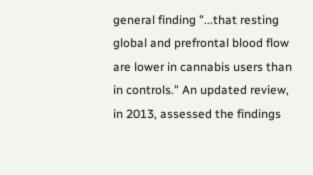general finding "...that resting global and prefrontal blood flow are lower in cannabis users than in controls." An updated review, in 2013, assessed the findings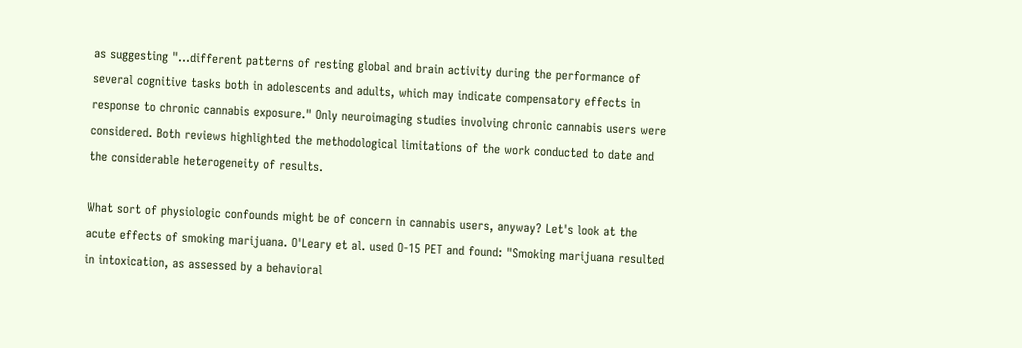as suggesting "...different patterns of resting global and brain activity during the performance of several cognitive tasks both in adolescents and adults, which may indicate compensatory effects in response to chronic cannabis exposure." Only neuroimaging studies involving chronic cannabis users were considered. Both reviews highlighted the methodological limitations of the work conducted to date and the considerable heterogeneity of results.

What sort of physiologic confounds might be of concern in cannabis users, anyway? Let's look at the acute effects of smoking marijuana. O'Leary et al. used O-15 PET and found: "Smoking marijuana resulted in intoxication, as assessed by a behavioral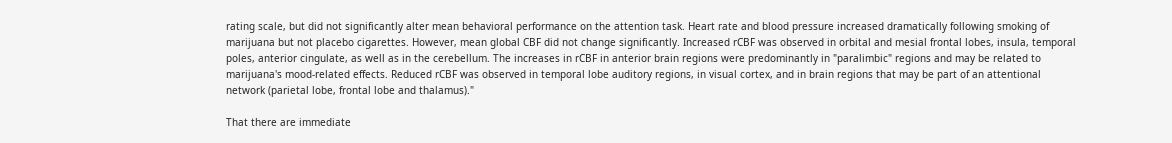rating scale, but did not significantly alter mean behavioral performance on the attention task. Heart rate and blood pressure increased dramatically following smoking of marijuana but not placebo cigarettes. However, mean global CBF did not change significantly. Increased rCBF was observed in orbital and mesial frontal lobes, insula, temporal poles, anterior cingulate, as well as in the cerebellum. The increases in rCBF in anterior brain regions were predominantly in "paralimbic" regions and may be related to marijuana's mood-related effects. Reduced rCBF was observed in temporal lobe auditory regions, in visual cortex, and in brain regions that may be part of an attentional network (parietal lobe, frontal lobe and thalamus)."

That there are immediate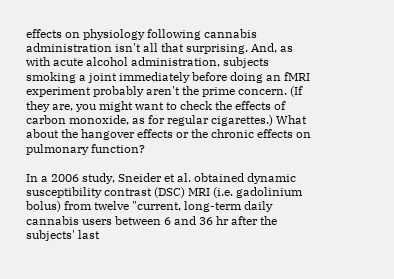effects on physiology following cannabis administration isn't all that surprising. And, as with acute alcohol administration, subjects smoking a joint immediately before doing an fMRI experiment probably aren't the prime concern. (If they are, you might want to check the effects of carbon monoxide, as for regular cigarettes.) What about the hangover effects or the chronic effects on pulmonary function?

In a 2006 study, Sneider et al. obtained dynamic susceptibility contrast (DSC) MRI (i.e. gadolinium bolus) from twelve "current, long-term daily cannabis users between 6 and 36 hr after the subjects' last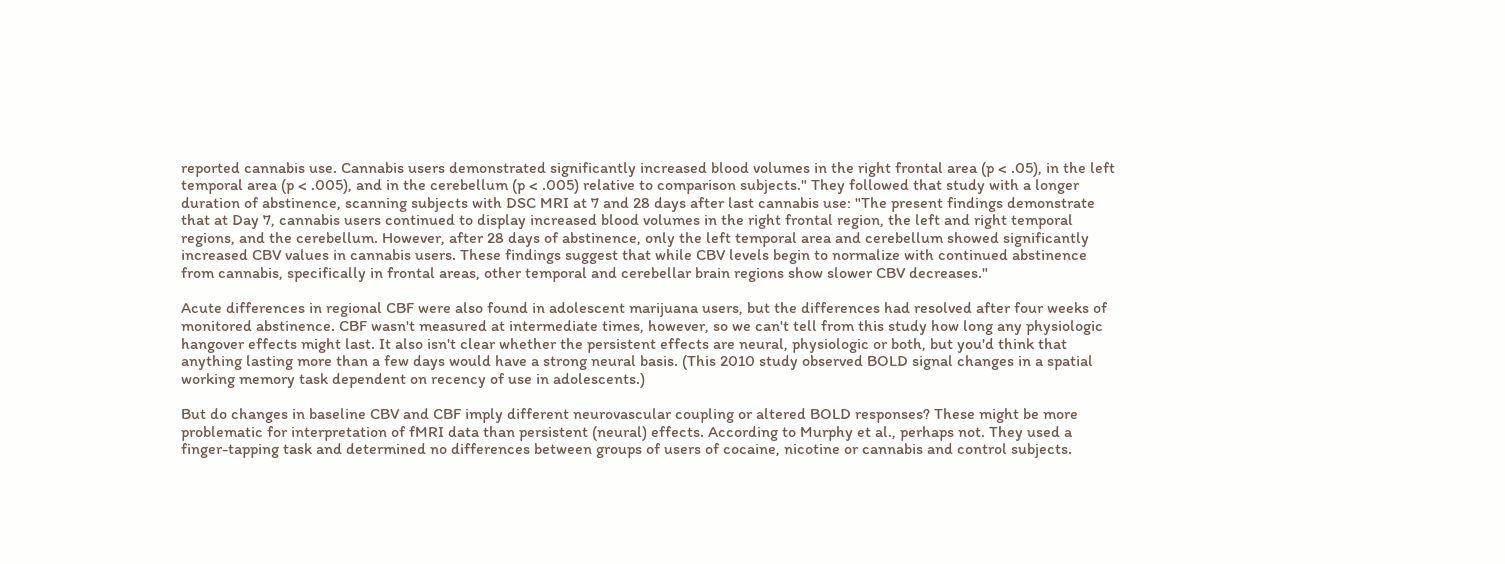reported cannabis use. Cannabis users demonstrated significantly increased blood volumes in the right frontal area (p < .05), in the left temporal area (p < .005), and in the cerebellum (p < .005) relative to comparison subjects." They followed that study with a longer duration of abstinence, scanning subjects with DSC MRI at 7 and 28 days after last cannabis use: "The present findings demonstrate that at Day 7, cannabis users continued to display increased blood volumes in the right frontal region, the left and right temporal regions, and the cerebellum. However, after 28 days of abstinence, only the left temporal area and cerebellum showed significantly increased CBV values in cannabis users. These findings suggest that while CBV levels begin to normalize with continued abstinence from cannabis, specifically in frontal areas, other temporal and cerebellar brain regions show slower CBV decreases."

Acute differences in regional CBF were also found in adolescent marijuana users, but the differences had resolved after four weeks of monitored abstinence. CBF wasn't measured at intermediate times, however, so we can't tell from this study how long any physiologic hangover effects might last. It also isn't clear whether the persistent effects are neural, physiologic or both, but you'd think that anything lasting more than a few days would have a strong neural basis. (This 2010 study observed BOLD signal changes in a spatial working memory task dependent on recency of use in adolescents.)

But do changes in baseline CBV and CBF imply different neurovascular coupling or altered BOLD responses? These might be more problematic for interpretation of fMRI data than persistent (neural) effects. According to Murphy et al., perhaps not. They used a finger-tapping task and determined no differences between groups of users of cocaine, nicotine or cannabis and control subjects.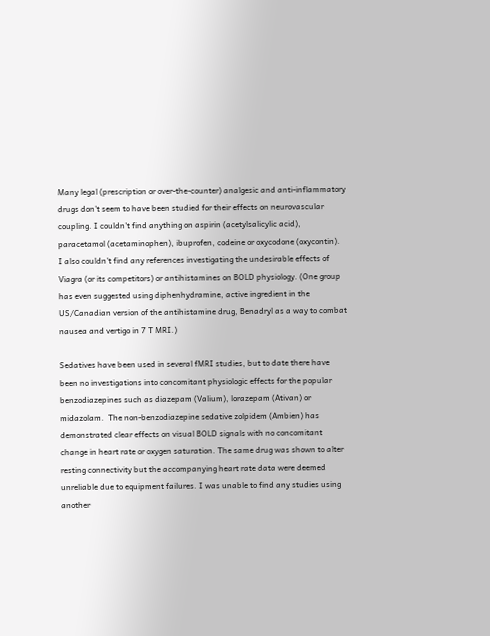Many legal (prescription or over-the-counter) analgesic and anti-inflammatory drugs don't seem to have been studied for their effects on neurovascular coupling. I couldn't find anything on aspirin (acetylsalicylic acid), paracetamol (acetaminophen), ibuprofen, codeine or oxycodone (oxycontin).  I also couldn't find any references investigating the undesirable effects of Viagra (or its competitors) or antihistamines on BOLD physiology. (One group has even suggested using diphenhydramine, active ingredient in the US/Canadian version of the antihistamine drug, Benadryl as a way to combat nausea and vertigo in 7 T MRI.)

Sedatives have been used in several fMRI studies, but to date there have been no investigations into concomitant physiologic effects for the popular benzodiazepines such as diazepam (Valium), lorazepam (Ativan) or midazolam.  The non-benzodiazepine sedative zolpidem (Ambien) has demonstrated clear effects on visual BOLD signals with no concomitant change in heart rate or oxygen saturation. The same drug was shown to alter resting connectivity but the accompanying heart rate data were deemed unreliable due to equipment failures. I was unable to find any studies using another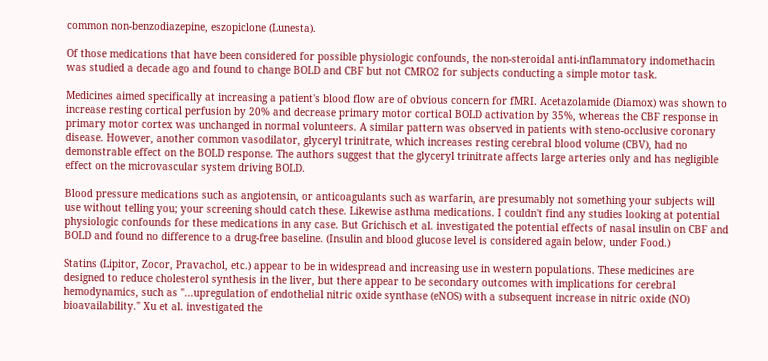common non-benzodiazepine, eszopiclone (Lunesta).

Of those medications that have been considered for possible physiologic confounds, the non-steroidal anti-inflammatory indomethacin was studied a decade ago and found to change BOLD and CBF but not CMRO2 for subjects conducting a simple motor task.

Medicines aimed specifically at increasing a patient's blood flow are of obvious concern for fMRI. Acetazolamide (Diamox) was shown to increase resting cortical perfusion by 20% and decrease primary motor cortical BOLD activation by 35%, whereas the CBF response in primary motor cortex was unchanged in normal volunteers. A similar pattern was observed in patients with steno-occlusive coronary disease. However, another common vasodilator, glyceryl trinitrate, which increases resting cerebral blood volume (CBV), had no demonstrable effect on the BOLD response. The authors suggest that the glyceryl trinitrate affects large arteries only and has negligible effect on the microvascular system driving BOLD.

Blood pressure medications such as angiotensin, or anticoagulants such as warfarin, are presumably not something your subjects will use without telling you; your screening should catch these. Likewise asthma medications. I couldn't find any studies looking at potential physiologic confounds for these medications in any case. But Grichisch et al. investigated the potential effects of nasal insulin on CBF and BOLD and found no difference to a drug-free baseline. (Insulin and blood glucose level is considered again below, under Food.)

Statins (Lipitor, Zocor, Pravachol, etc.) appear to be in widespread and increasing use in western populations. These medicines are designed to reduce cholesterol synthesis in the liver, but there appear to be secondary outcomes with implications for cerebral hemodynamics, such as "...upregulation of endothelial nitric oxide synthase (eNOS) with a subsequent increase in nitric oxide (NO) bioavailability." Xu et al. investigated the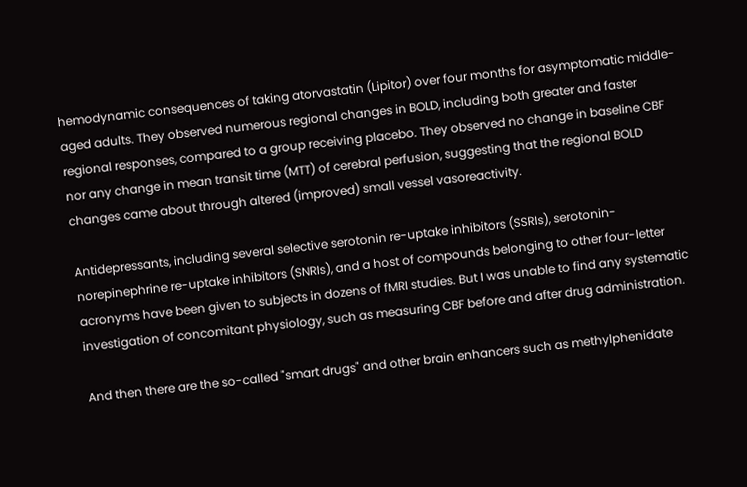hemodynamic consequences of taking atorvastatin (Lipitor) over four months for asymptomatic middle-aged adults. They observed numerous regional changes in BOLD, including both greater and faster regional responses, compared to a group receiving placebo. They observed no change in baseline CBF nor any change in mean transit time (MTT) of cerebral perfusion, suggesting that the regional BOLD changes came about through altered (improved) small vessel vasoreactivity.

Antidepressants, including several selective serotonin re-uptake inhibitors (SSRIs), serotonin-norepinephrine re-uptake inhibitors (SNRIs), and a host of compounds belonging to other four-letter acronyms have been given to subjects in dozens of fMRI studies. But I was unable to find any systematic investigation of concomitant physiology, such as measuring CBF before and after drug administration.

And then there are the so-called "smart drugs" and other brain enhancers such as methylphenidate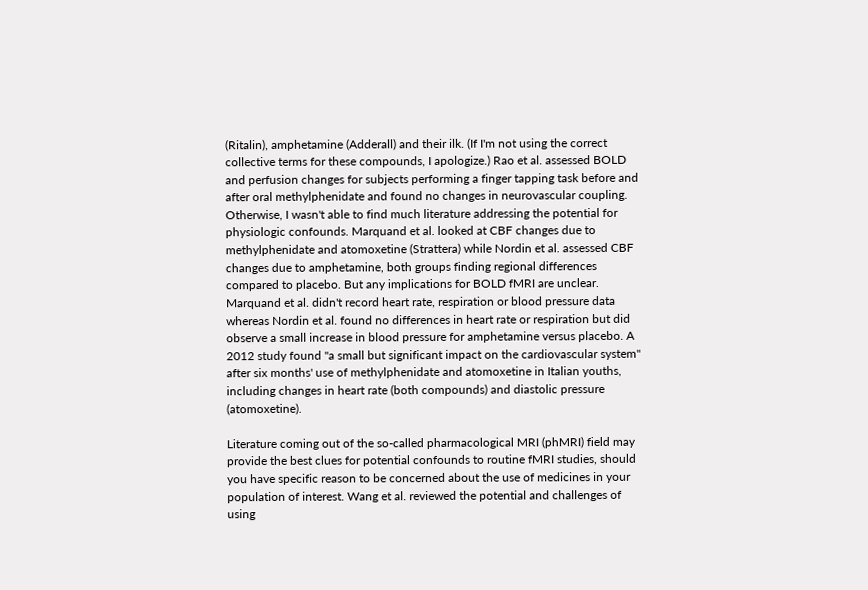(Ritalin), amphetamine (Adderall) and their ilk. (If I'm not using the correct collective terms for these compounds, I apologize.) Rao et al. assessed BOLD and perfusion changes for subjects performing a finger tapping task before and after oral methylphenidate and found no changes in neurovascular coupling. Otherwise, I wasn't able to find much literature addressing the potential for physiologic confounds. Marquand et al. looked at CBF changes due to methylphenidate and atomoxetine (Strattera) while Nordin et al. assessed CBF changes due to amphetamine, both groups finding regional differences compared to placebo. But any implications for BOLD fMRI are unclear. Marquand et al. didn't record heart rate, respiration or blood pressure data whereas Nordin et al. found no differences in heart rate or respiration but did observe a small increase in blood pressure for amphetamine versus placebo. A 2012 study found "a small but significant impact on the cardiovascular system" after six months' use of methylphenidate and atomoxetine in Italian youths, including changes in heart rate (both compounds) and diastolic pressure (atomoxetine).

Literature coming out of the so-called pharmacological MRI (phMRI) field may provide the best clues for potential confounds to routine fMRI studies, should you have specific reason to be concerned about the use of medicines in your population of interest. Wang et al. reviewed the potential and challenges of using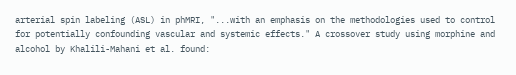arterial spin labeling (ASL) in phMRI, "...with an emphasis on the methodologies used to control for potentially confounding vascular and systemic effects." A crossover study using morphine and alcohol by Khalili-Mahani et al. found: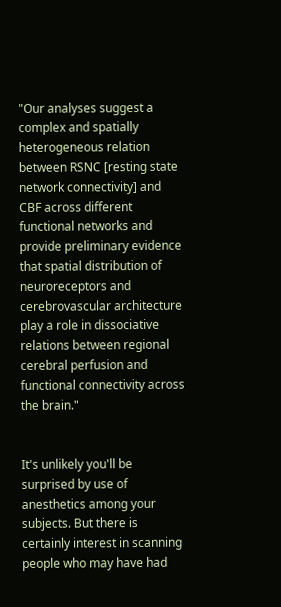"Our analyses suggest a complex and spatially heterogeneous relation between RSNC [resting state network connectivity] and CBF across different functional networks and provide preliminary evidence that spatial distribution of neuroreceptors and cerebrovascular architecture play a role in dissociative relations between regional cerebral perfusion and functional connectivity across the brain."


It's unlikely you'll be surprised by use of anesthetics among your subjects. But there is certainly interest in scanning people who may have had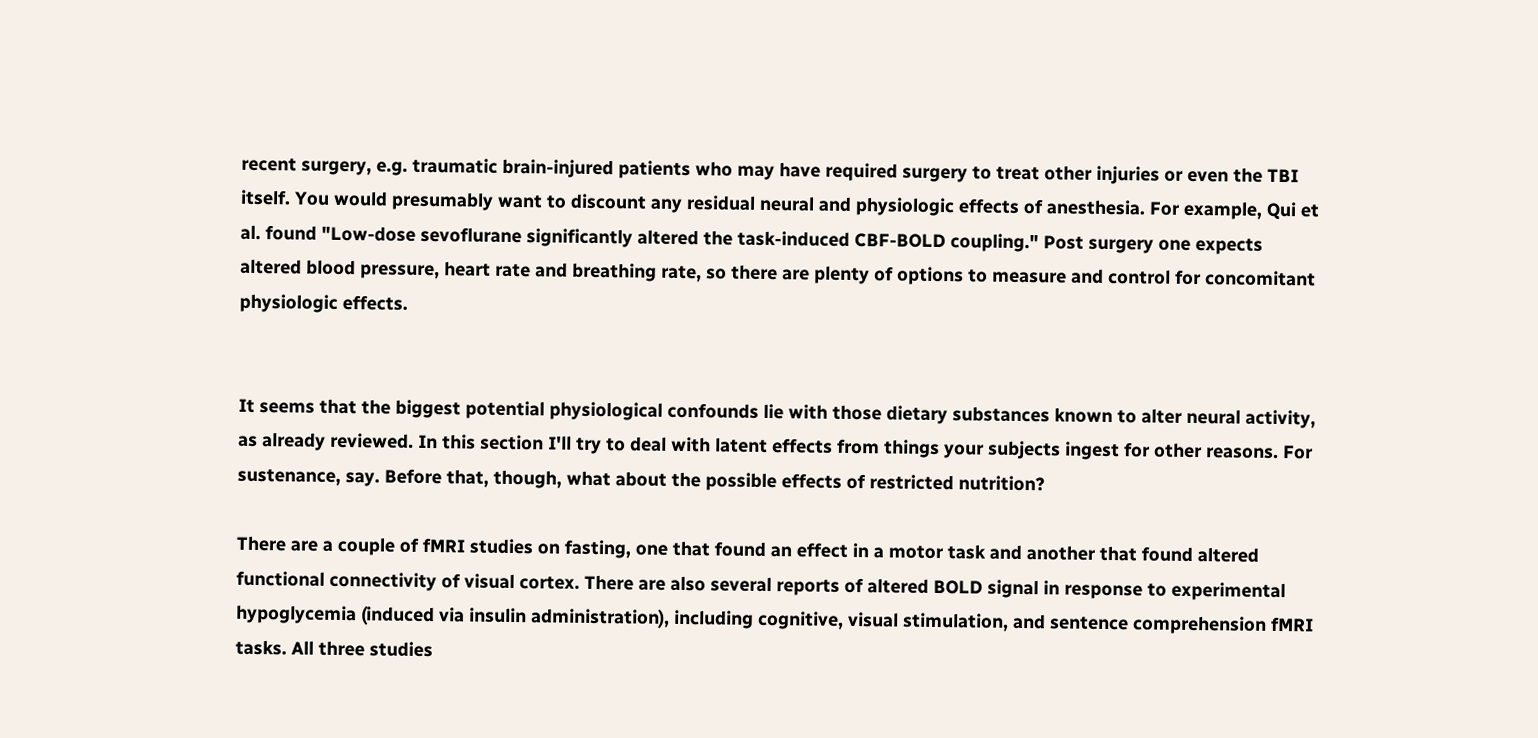recent surgery, e.g. traumatic brain-injured patients who may have required surgery to treat other injuries or even the TBI itself. You would presumably want to discount any residual neural and physiologic effects of anesthesia. For example, Qui et al. found "Low-dose sevoflurane significantly altered the task-induced CBF-BOLD coupling." Post surgery one expects altered blood pressure, heart rate and breathing rate, so there are plenty of options to measure and control for concomitant physiologic effects.


It seems that the biggest potential physiological confounds lie with those dietary substances known to alter neural activity, as already reviewed. In this section I'll try to deal with latent effects from things your subjects ingest for other reasons. For sustenance, say. Before that, though, what about the possible effects of restricted nutrition?

There are a couple of fMRI studies on fasting, one that found an effect in a motor task and another that found altered functional connectivity of visual cortex. There are also several reports of altered BOLD signal in response to experimental hypoglycemia (induced via insulin administration), including cognitive, visual stimulation, and sentence comprehension fMRI tasks. All three studies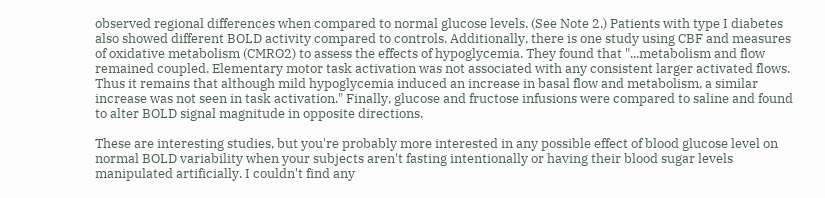observed regional differences when compared to normal glucose levels. (See Note 2.) Patients with type I diabetes also showed different BOLD activity compared to controls. Additionally, there is one study using CBF and measures of oxidative metabolism (CMRO2) to assess the effects of hypoglycemia. They found that "...metabolism and flow remained coupled. Elementary motor task activation was not associated with any consistent larger activated flows. Thus it remains that although mild hypoglycemia induced an increase in basal flow and metabolism, a similar increase was not seen in task activation." Finally, glucose and fructose infusions were compared to saline and found to alter BOLD signal magnitude in opposite directions.

These are interesting studies, but you're probably more interested in any possible effect of blood glucose level on normal BOLD variability when your subjects aren't fasting intentionally or having their blood sugar levels manipulated artificially. I couldn't find any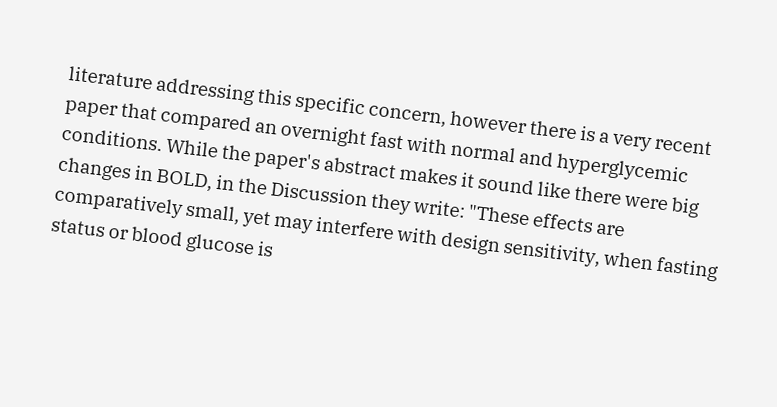literature addressing this specific concern, however there is a very recent paper that compared an overnight fast with normal and hyperglycemic conditions. While the paper's abstract makes it sound like there were big changes in BOLD, in the Discussion they write: "These effects are comparatively small, yet may interfere with design sensitivity, when fasting status or blood glucose is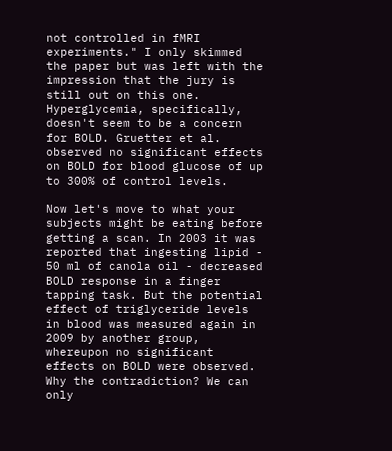not controlled in fMRI experiments." I only skimmed the paper but was left with the impression that the jury is still out on this one. Hyperglycemia, specifically, doesn't seem to be a concern for BOLD. Gruetter et al. observed no significant effects on BOLD for blood glucose of up to 300% of control levels.

Now let's move to what your subjects might be eating before getting a scan. In 2003 it was reported that ingesting lipid - 50 ml of canola oil - decreased BOLD response in a finger tapping task. But the potential effect of triglyceride levels in blood was measured again in 2009 by another group, whereupon no significant effects on BOLD were observed. Why the contradiction? We can only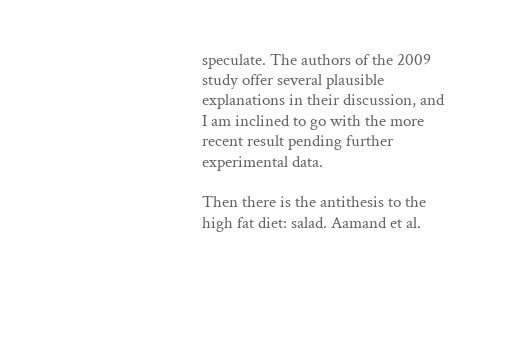speculate. The authors of the 2009 study offer several plausible explanations in their discussion, and I am inclined to go with the more recent result pending further experimental data.

Then there is the antithesis to the high fat diet: salad. Aamand et al.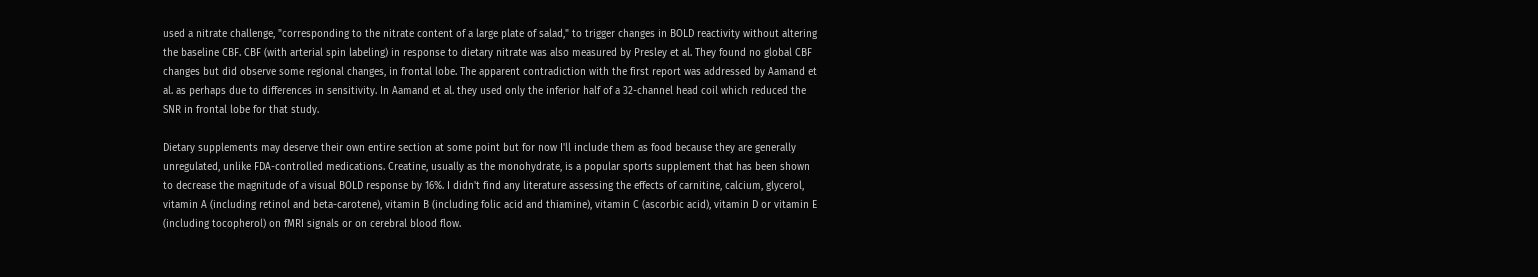used a nitrate challenge, "corresponding to the nitrate content of a large plate of salad," to trigger changes in BOLD reactivity without altering the baseline CBF. CBF (with arterial spin labeling) in response to dietary nitrate was also measured by Presley et al. They found no global CBF changes but did observe some regional changes, in frontal lobe. The apparent contradiction with the first report was addressed by Aamand et al. as perhaps due to differences in sensitivity. In Aamand et al. they used only the inferior half of a 32-channel head coil which reduced the SNR in frontal lobe for that study.

Dietary supplements may deserve their own entire section at some point but for now I'll include them as food because they are generally unregulated, unlike FDA-controlled medications. Creatine, usually as the monohydrate, is a popular sports supplement that has been shown to decrease the magnitude of a visual BOLD response by 16%. I didn't find any literature assessing the effects of carnitine, calcium, glycerol, vitamin A (including retinol and beta-carotene), vitamin B (including folic acid and thiamine), vitamin C (ascorbic acid), vitamin D or vitamin E (including tocopherol) on fMRI signals or on cerebral blood flow.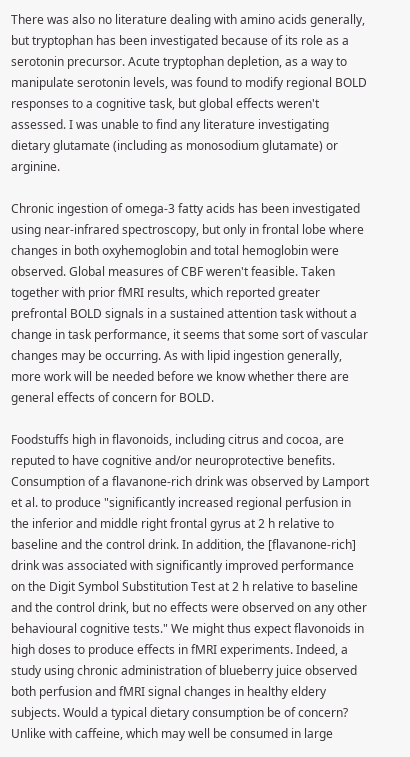There was also no literature dealing with amino acids generally, but tryptophan has been investigated because of its role as a serotonin precursor. Acute tryptophan depletion, as a way to manipulate serotonin levels, was found to modify regional BOLD responses to a cognitive task, but global effects weren't assessed. I was unable to find any literature investigating dietary glutamate (including as monosodium glutamate) or arginine.

Chronic ingestion of omega-3 fatty acids has been investigated using near-infrared spectroscopy, but only in frontal lobe where changes in both oxyhemoglobin and total hemoglobin were observed. Global measures of CBF weren't feasible. Taken together with prior fMRI results, which reported greater prefrontal BOLD signals in a sustained attention task without a change in task performance, it seems that some sort of vascular changes may be occurring. As with lipid ingestion generally, more work will be needed before we know whether there are general effects of concern for BOLD.

Foodstuffs high in flavonoids, including citrus and cocoa, are reputed to have cognitive and/or neuroprotective benefits. Consumption of a flavanone-rich drink was observed by Lamport et al. to produce "significantly increased regional perfusion in the inferior and middle right frontal gyrus at 2 h relative to baseline and the control drink. In addition, the [flavanone-rich] drink was associated with significantly improved performance on the Digit Symbol Substitution Test at 2 h relative to baseline and the control drink, but no effects were observed on any other behavioural cognitive tests." We might thus expect flavonoids in high doses to produce effects in fMRI experiments. Indeed, a study using chronic administration of blueberry juice observed both perfusion and fMRI signal changes in healthy eldery subjects. Would a typical dietary consumption be of concern? Unlike with caffeine, which may well be consumed in large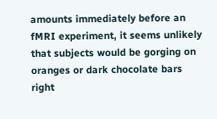amounts immediately before an fMRI experiment, it seems unlikely that subjects would be gorging on oranges or dark chocolate bars right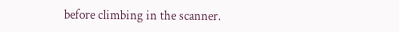before climbing in the scanner.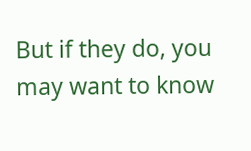But if they do, you may want to know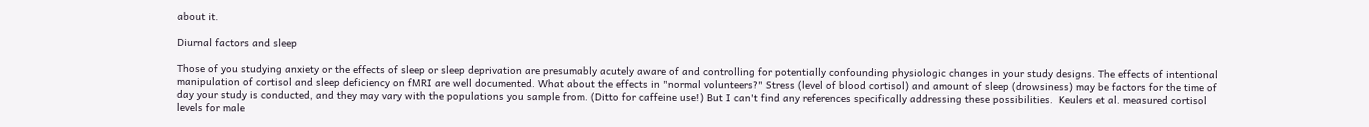about it.

Diurnal factors and sleep

Those of you studying anxiety or the effects of sleep or sleep deprivation are presumably acutely aware of and controlling for potentially confounding physiologic changes in your study designs. The effects of intentional manipulation of cortisol and sleep deficiency on fMRI are well documented. What about the effects in "normal volunteers?" Stress (level of blood cortisol) and amount of sleep (drowsiness) may be factors for the time of day your study is conducted, and they may vary with the populations you sample from. (Ditto for caffeine use!) But I can't find any references specifically addressing these possibilities.  Keulers et al. measured cortisol levels for male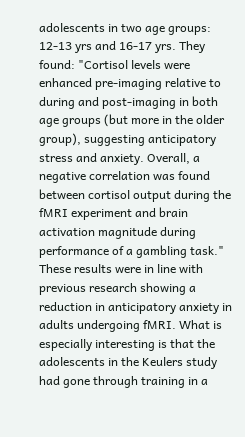adolescents in two age groups: 12-13 yrs and 16-17 yrs. They found: "Cortisol levels were enhanced pre-imaging relative to during and post-imaging in both age groups (but more in the older group), suggesting anticipatory stress and anxiety. Overall, a negative correlation was found between cortisol output during the fMRI experiment and brain activation magnitude during performance of a gambling task." These results were in line with previous research showing a reduction in anticipatory anxiety in adults undergoing fMRI. What is especially interesting is that the adolescents in the Keulers study had gone through training in a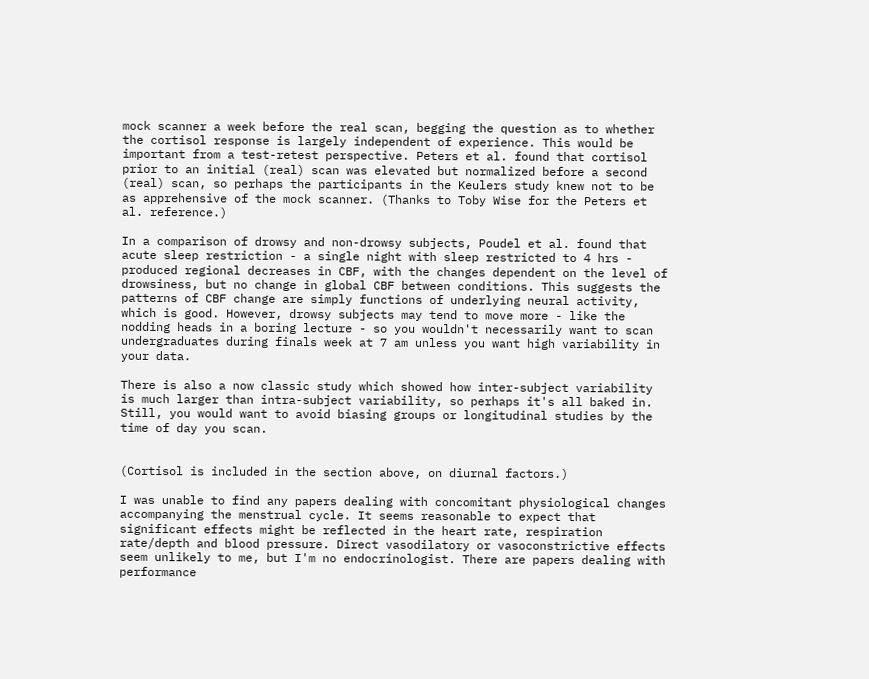mock scanner a week before the real scan, begging the question as to whether the cortisol response is largely independent of experience. This would be important from a test-retest perspective. Peters et al. found that cortisol prior to an initial (real) scan was elevated but normalized before a second (real) scan, so perhaps the participants in the Keulers study knew not to be as apprehensive of the mock scanner. (Thanks to Toby Wise for the Peters et al. reference.)

In a comparison of drowsy and non-drowsy subjects, Poudel et al. found that acute sleep restriction - a single night with sleep restricted to 4 hrs - produced regional decreases in CBF, with the changes dependent on the level of drowsiness, but no change in global CBF between conditions. This suggests the patterns of CBF change are simply functions of underlying neural activity, which is good. However, drowsy subjects may tend to move more - like the nodding heads in a boring lecture - so you wouldn't necessarily want to scan undergraduates during finals week at 7 am unless you want high variability in your data.

There is also a now classic study which showed how inter-subject variability is much larger than intra-subject variability, so perhaps it's all baked in. Still, you would want to avoid biasing groups or longitudinal studies by the time of day you scan.


(Cortisol is included in the section above, on diurnal factors.)

I was unable to find any papers dealing with concomitant physiological changes accompanying the menstrual cycle. It seems reasonable to expect that significant effects might be reflected in the heart rate, respiration rate/depth and blood pressure. Direct vasodilatory or vasoconstrictive effects seem unlikely to me, but I'm no endocrinologist. There are papers dealing with performance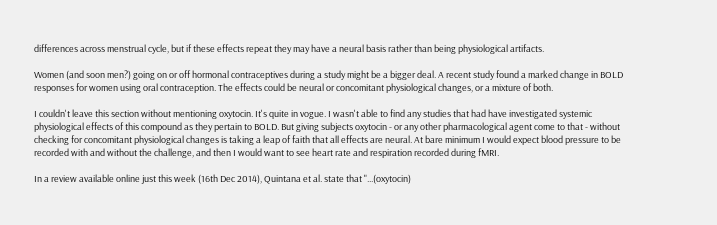differences across menstrual cycle, but if these effects repeat they may have a neural basis rather than being physiological artifacts.

Women (and soon men?) going on or off hormonal contraceptives during a study might be a bigger deal. A recent study found a marked change in BOLD responses for women using oral contraception. The effects could be neural or concomitant physiological changes, or a mixture of both.

I couldn't leave this section without mentioning oxytocin. It's quite in vogue. I wasn't able to find any studies that had have investigated systemic physiological effects of this compound as they pertain to BOLD. But giving subjects oxytocin - or any other pharmacological agent come to that - without checking for concomitant physiological changes is taking a leap of faith that all effects are neural. At bare minimum I would expect blood pressure to be recorded with and without the challenge, and then I would want to see heart rate and respiration recorded during fMRI.

In a review available online just this week (16th Dec 2014), Quintana et al. state that "...(oxytocin)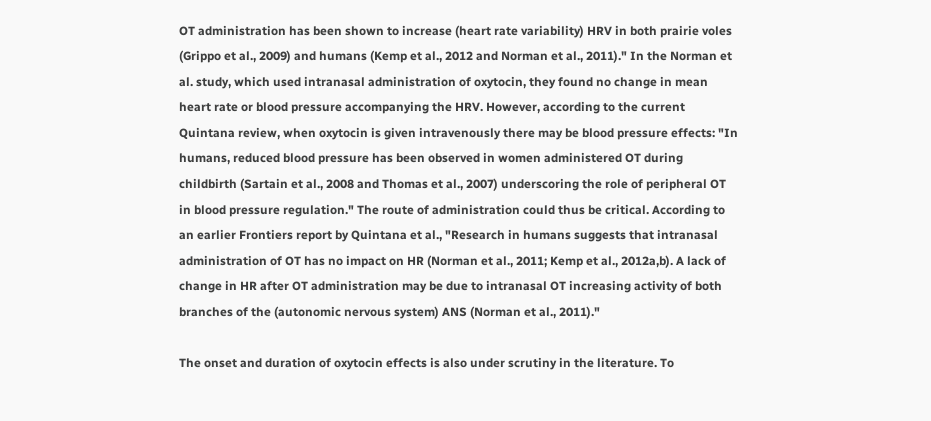OT administration has been shown to increase (heart rate variability) HRV in both prairie voles (Grippo et al., 2009) and humans (Kemp et al., 2012 and Norman et al., 2011)." In the Norman et al. study, which used intranasal administration of oxytocin, they found no change in mean heart rate or blood pressure accompanying the HRV. However, according to the current Quintana review, when oxytocin is given intravenously there may be blood pressure effects: "In humans, reduced blood pressure has been observed in women administered OT during childbirth (Sartain et al., 2008 and Thomas et al., 2007) underscoring the role of peripheral OT in blood pressure regulation." The route of administration could thus be critical. According to an earlier Frontiers report by Quintana et al., "Research in humans suggests that intranasal administration of OT has no impact on HR (Norman et al., 2011; Kemp et al., 2012a,b). A lack of change in HR after OT administration may be due to intranasal OT increasing activity of both branches of the (autonomic nervous system) ANS (Norman et al., 2011)."

The onset and duration of oxytocin effects is also under scrutiny in the literature. To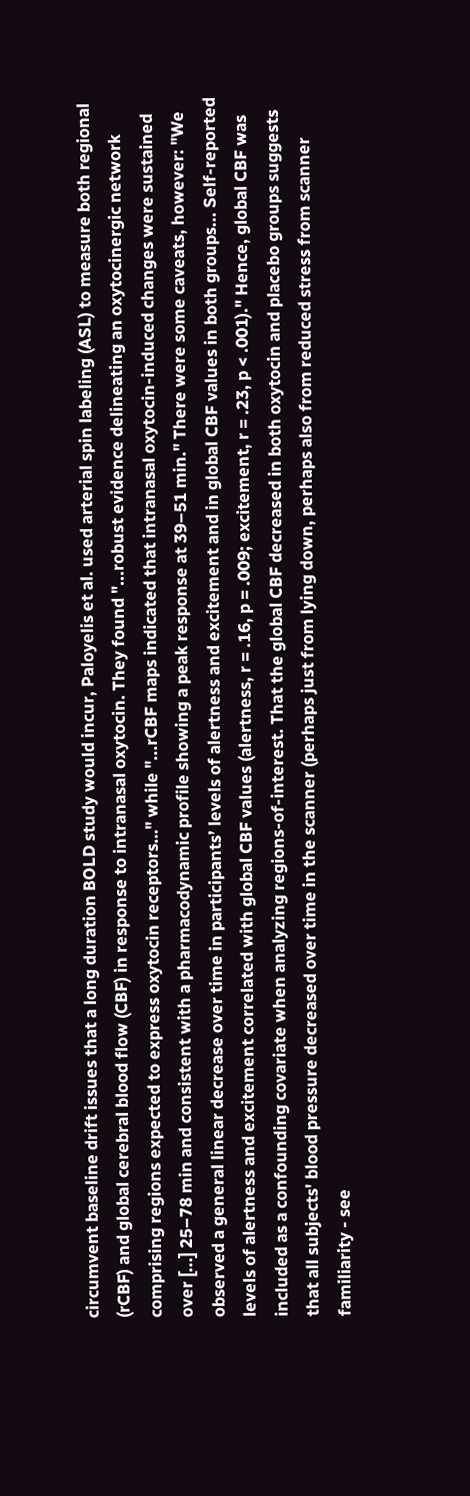circumvent baseline drift issues that a long duration BOLD study would incur, Paloyelis et al. used arterial spin labeling (ASL) to measure both regional (rCBF) and global cerebral blood flow (CBF) in response to intranasal oxytocin. They found "...robust evidence delineating an oxytocinergic network comprising regions expected to express oxytocin receptors…" while "...rCBF maps indicated that intranasal oxytocin-induced changes were sustained over [...] 25–78 min and consistent with a pharmacodynamic profile showing a peak response at 39–51 min." There were some caveats, however: "We observed a general linear decrease over time in participants’ levels of alertness and excitement and in global CBF values in both groups... Self-reported levels of alertness and excitement correlated with global CBF values (alertness, r = .16, p = .009; excitement, r = .23, p < .001)." Hence, global CBF was included as a confounding covariate when analyzing regions-of-interest. That the global CBF decreased in both oxytocin and placebo groups suggests that all subjects' blood pressure decreased over time in the scanner (perhaps just from lying down, perhaps also from reduced stress from scanner familiarity - see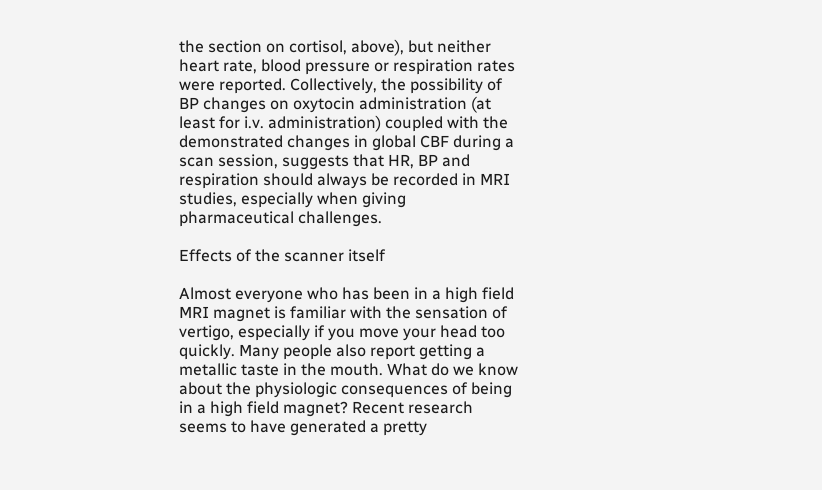the section on cortisol, above), but neither heart rate, blood pressure or respiration rates were reported. Collectively, the possibility of BP changes on oxytocin administration (at least for i.v. administration) coupled with the demonstrated changes in global CBF during a scan session, suggests that HR, BP and respiration should always be recorded in MRI studies, especially when giving pharmaceutical challenges.

Effects of the scanner itself

Almost everyone who has been in a high field MRI magnet is familiar with the sensation of vertigo, especially if you move your head too quickly. Many people also report getting a metallic taste in the mouth. What do we know about the physiologic consequences of being in a high field magnet? Recent research seems to have generated a pretty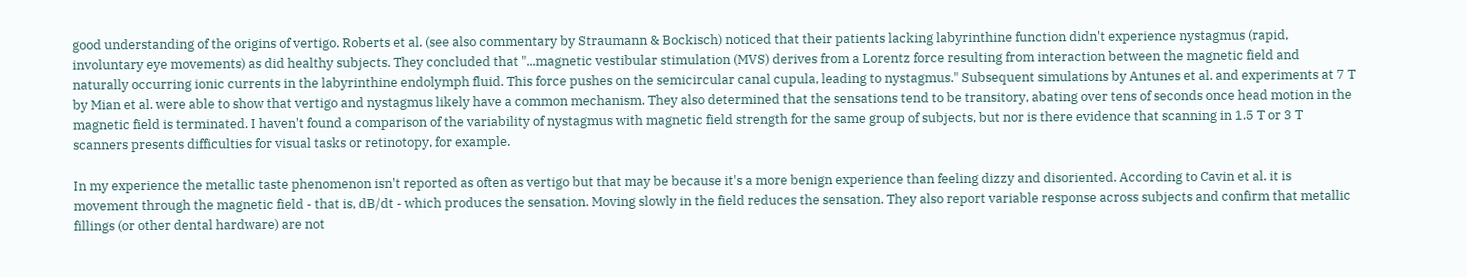good understanding of the origins of vertigo. Roberts et al. (see also commentary by Straumann & Bockisch) noticed that their patients lacking labyrinthine function didn't experience nystagmus (rapid, involuntary eye movements) as did healthy subjects. They concluded that "...magnetic vestibular stimulation (MVS) derives from a Lorentz force resulting from interaction between the magnetic field and naturally occurring ionic currents in the labyrinthine endolymph fluid. This force pushes on the semicircular canal cupula, leading to nystagmus." Subsequent simulations by Antunes et al. and experiments at 7 T by Mian et al. were able to show that vertigo and nystagmus likely have a common mechanism. They also determined that the sensations tend to be transitory, abating over tens of seconds once head motion in the magnetic field is terminated. I haven't found a comparison of the variability of nystagmus with magnetic field strength for the same group of subjects, but nor is there evidence that scanning in 1.5 T or 3 T scanners presents difficulties for visual tasks or retinotopy, for example.

In my experience the metallic taste phenomenon isn't reported as often as vertigo but that may be because it's a more benign experience than feeling dizzy and disoriented. According to Cavin et al. it is movement through the magnetic field - that is, dB/dt - which produces the sensation. Moving slowly in the field reduces the sensation. They also report variable response across subjects and confirm that metallic fillings (or other dental hardware) are not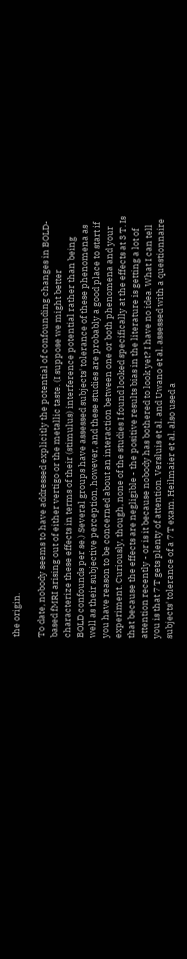the origin.

To date, nobody seems to have addressed explicitly the potential of confounding changes in BOLD-based fMRI arising out of either vertigo or the metallic taste. (I suppose we might better characterize these effects in terms of their (stimulus) interference potential rather than being BOLD confounds per se.) Several groups have assessed subjects' tolerance of these phenomena as well as their subjective perception, however, and these studies are probably a good place to start if you have reason to be concerned about an interaction between one or both phenomena and your experiment. Curiously, though, none of the studies I found looked specifically at the effects at 3 T. Is that because the effects are negligible - the positive results bias in the literature is getting a lot of attention recently - or is it because nobody has bothered to look yet? I have no idea. What I can tell you is that 7 T gets plenty of attention. Versluis et al. and Uwano et al. assessed with a questionnaire subjects' tolerance of a 7 T exam. Heilmaier et al. also used a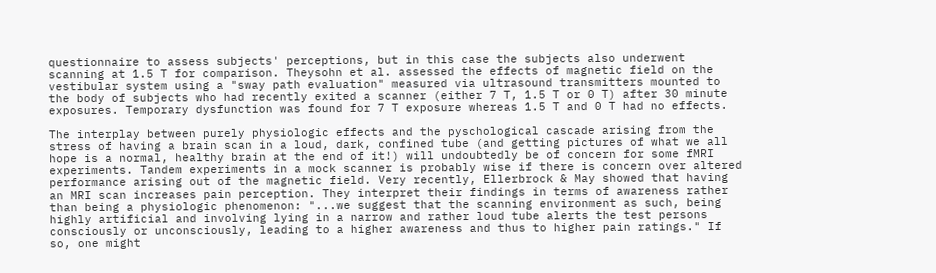questionnaire to assess subjects' perceptions, but in this case the subjects also underwent scanning at 1.5 T for comparison. Theysohn et al. assessed the effects of magnetic field on the vestibular system using a "sway path evaluation" measured via ultrasound transmitters mounted to the body of subjects who had recently exited a scanner (either 7 T, 1.5 T or 0 T) after 30 minute exposures. Temporary dysfunction was found for 7 T exposure whereas 1.5 T and 0 T had no effects.

The interplay between purely physiologic effects and the pyschological cascade arising from the stress of having a brain scan in a loud, dark, confined tube (and getting pictures of what we all hope is a normal, healthy brain at the end of it!) will undoubtedly be of concern for some fMRI experiments. Tandem experiments in a mock scanner is probably wise if there is concern over altered performance arising out of the magnetic field. Very recently, Ellerbrock & May showed that having an MRI scan increases pain perception. They interpret their findings in terms of awareness rather than being a physiologic phenomenon: "...we suggest that the scanning environment as such, being highly artificial and involving lying in a narrow and rather loud tube alerts the test persons consciously or unconsciously, leading to a higher awareness and thus to higher pain ratings." If so, one might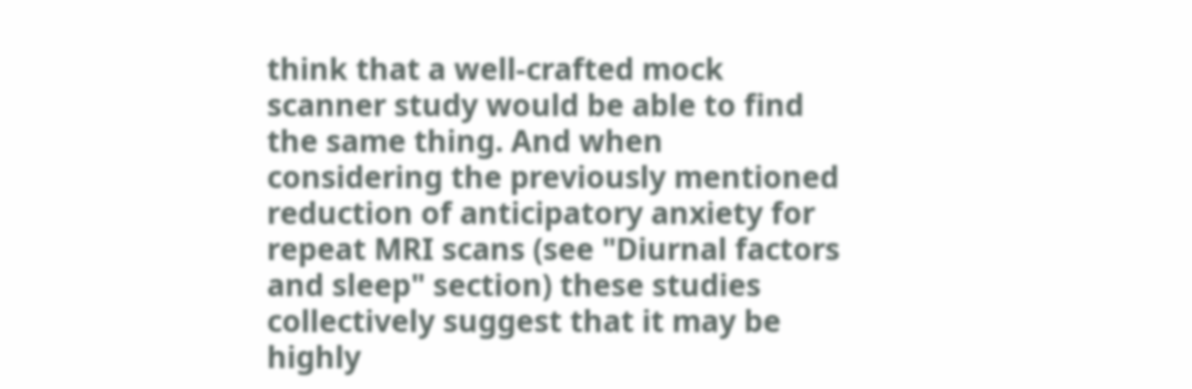think that a well-crafted mock scanner study would be able to find the same thing. And when considering the previously mentioned reduction of anticipatory anxiety for repeat MRI scans (see "Diurnal factors and sleep" section) these studies collectively suggest that it may be highly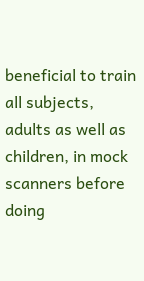beneficial to train all subjects, adults as well as children, in mock scanners before doing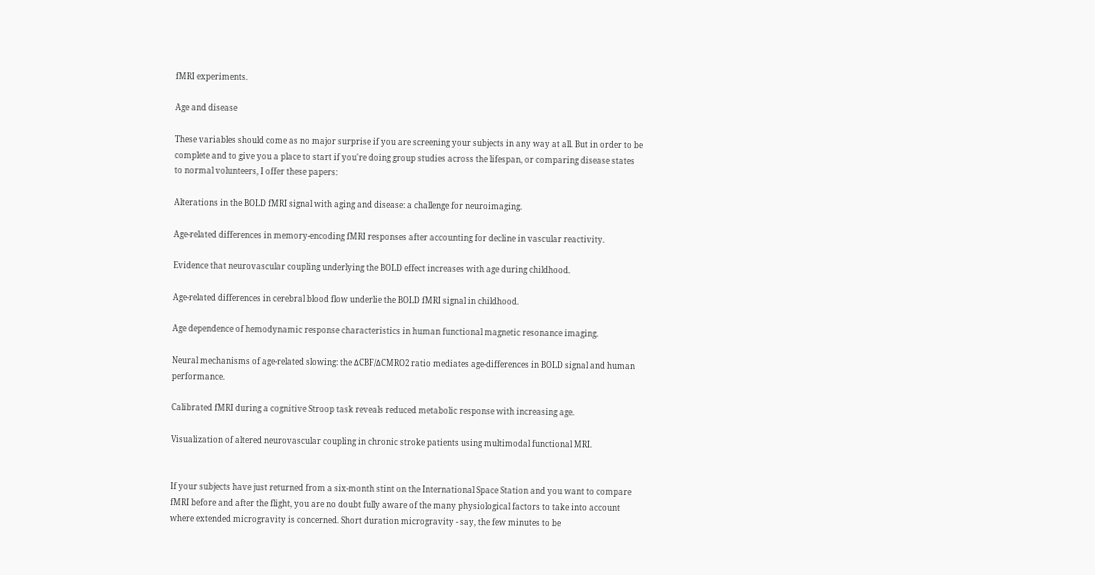fMRI experiments.

Age and disease

These variables should come as no major surprise if you are screening your subjects in any way at all. But in order to be complete and to give you a place to start if you're doing group studies across the lifespan, or comparing disease states to normal volunteers, I offer these papers:

Alterations in the BOLD fMRI signal with aging and disease: a challenge for neuroimaging.

Age-related differences in memory-encoding fMRI responses after accounting for decline in vascular reactivity.

Evidence that neurovascular coupling underlying the BOLD effect increases with age during childhood.

Age-related differences in cerebral blood flow underlie the BOLD fMRI signal in childhood.

Age dependence of hemodynamic response characteristics in human functional magnetic resonance imaging.

Neural mechanisms of age-related slowing: the ΔCBF/ΔCMRO2 ratio mediates age-differences in BOLD signal and human performance.

Calibrated fMRI during a cognitive Stroop task reveals reduced metabolic response with increasing age.

Visualization of altered neurovascular coupling in chronic stroke patients using multimodal functional MRI.


If your subjects have just returned from a six-month stint on the International Space Station and you want to compare fMRI before and after the flight, you are no doubt fully aware of the many physiological factors to take into account where extended microgravity is concerned. Short duration microgravity - say, the few minutes to be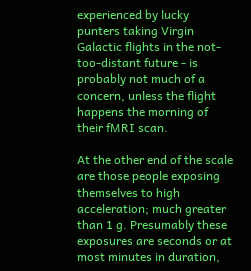experienced by lucky punters taking Virgin Galactic flights in the not-too-distant future - is probably not much of a concern, unless the flight happens the morning of their fMRI scan.

At the other end of the scale are those people exposing themselves to high acceleration; much greater than 1 g. Presumably these exposures are seconds or at most minutes in duration,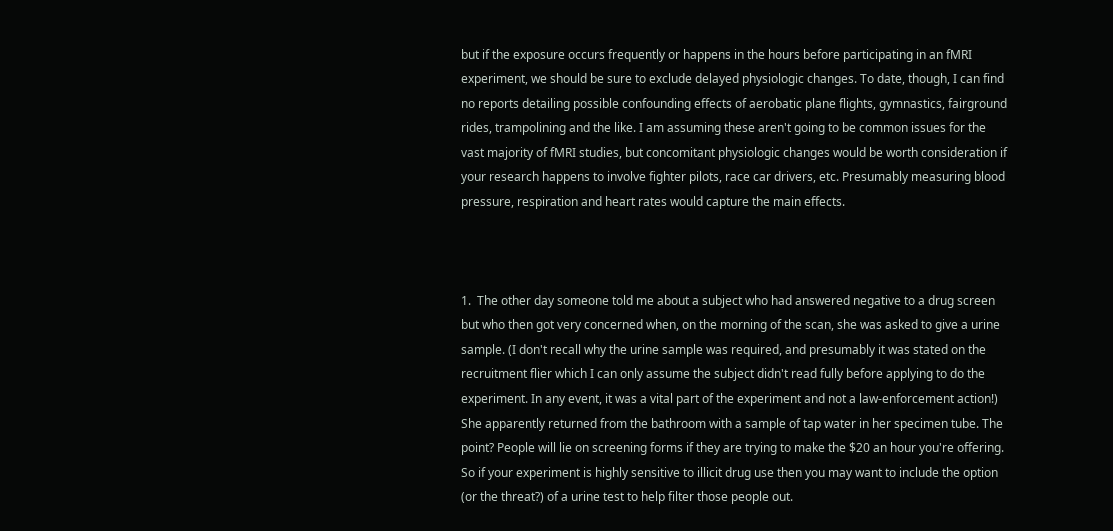but if the exposure occurs frequently or happens in the hours before participating in an fMRI experiment, we should be sure to exclude delayed physiologic changes. To date, though, I can find no reports detailing possible confounding effects of aerobatic plane flights, gymnastics, fairground rides, trampolining and the like. I am assuming these aren't going to be common issues for the vast majority of fMRI studies, but concomitant physiologic changes would be worth consideration if your research happens to involve fighter pilots, race car drivers, etc. Presumably measuring blood pressure, respiration and heart rates would capture the main effects.



1.  The other day someone told me about a subject who had answered negative to a drug screen but who then got very concerned when, on the morning of the scan, she was asked to give a urine sample. (I don't recall why the urine sample was required, and presumably it was stated on the recruitment flier which I can only assume the subject didn't read fully before applying to do the experiment. In any event, it was a vital part of the experiment and not a law-enforcement action!) She apparently returned from the bathroom with a sample of tap water in her specimen tube. The point? People will lie on screening forms if they are trying to make the $20 an hour you're offering. So if your experiment is highly sensitive to illicit drug use then you may want to include the option (or the threat?) of a urine test to help filter those people out.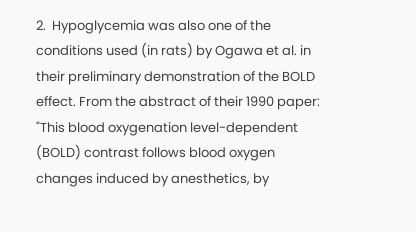2.  Hypoglycemia was also one of the conditions used (in rats) by Ogawa et al. in their preliminary demonstration of the BOLD effect. From the abstract of their 1990 paper: "This blood oxygenation level-dependent (BOLD) contrast follows blood oxygen changes induced by anesthetics, by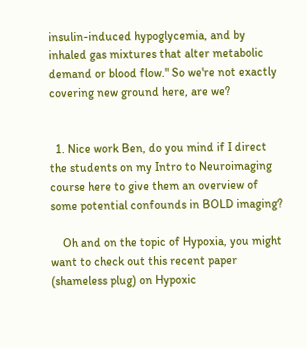insulin-induced hypoglycemia, and by inhaled gas mixtures that alter metabolic demand or blood flow." So we're not exactly covering new ground here, are we?


  1. Nice work Ben, do you mind if I direct the students on my Intro to Neuroimaging course here to give them an overview of some potential confounds in BOLD imaging?

    Oh and on the topic of Hypoxia, you might want to check out this recent paper (shameless plug) on Hypoxic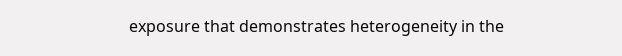exposure that demonstrates heterogeneity in the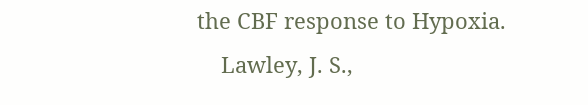the CBF response to Hypoxia.
    Lawley, J. S.,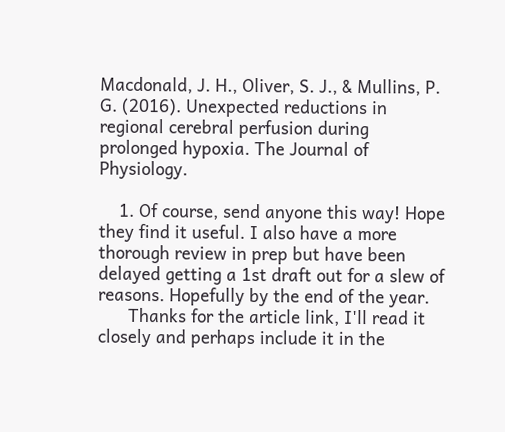Macdonald, J. H., Oliver, S. J., & Mullins, P. G. (2016). Unexpected reductions in regional cerebral perfusion during prolonged hypoxia. The Journal of Physiology.

    1. Of course, send anyone this way! Hope they find it useful. I also have a more thorough review in prep but have been delayed getting a 1st draft out for a slew of reasons. Hopefully by the end of the year.
      Thanks for the article link, I'll read it closely and perhaps include it in the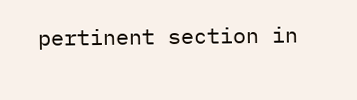pertinent section in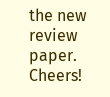the new review paper. Cheers!